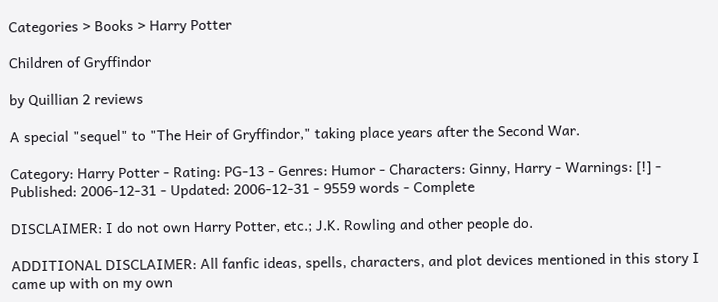Categories > Books > Harry Potter

Children of Gryffindor

by Quillian 2 reviews

A special "sequel" to "The Heir of Gryffindor," taking place years after the Second War.

Category: Harry Potter - Rating: PG-13 - Genres: Humor - Characters: Ginny, Harry - Warnings: [!] - Published: 2006-12-31 - Updated: 2006-12-31 - 9559 words - Complete

DISCLAIMER: I do not own Harry Potter, etc.; J.K. Rowling and other people do.

ADDITIONAL DISCLAIMER: All fanfic ideas, spells, characters, and plot devices mentioned in this story I came up with on my own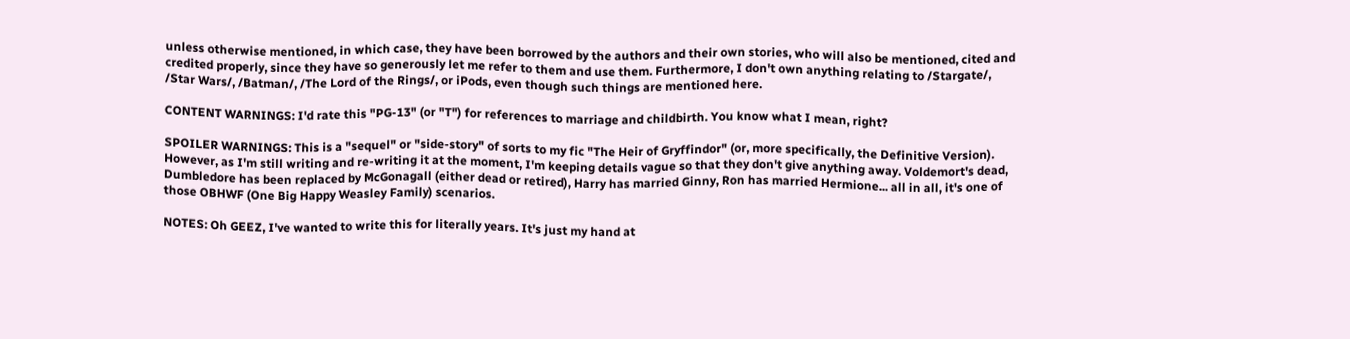unless otherwise mentioned, in which case, they have been borrowed by the authors and their own stories, who will also be mentioned, cited and credited properly, since they have so generously let me refer to them and use them. Furthermore, I don't own anything relating to /Stargate/, /Star Wars/, /Batman/, /The Lord of the Rings/, or iPods, even though such things are mentioned here.

CONTENT WARNINGS: I'd rate this "PG-13" (or "T") for references to marriage and childbirth. You know what I mean, right?

SPOILER WARNINGS: This is a "sequel" or "side-story" of sorts to my fic "The Heir of Gryffindor" (or, more specifically, the Definitive Version). However, as I'm still writing and re-writing it at the moment, I'm keeping details vague so that they don't give anything away. Voldemort's dead, Dumbledore has been replaced by McGonagall (either dead or retired), Harry has married Ginny, Ron has married Hermione... all in all, it's one of those OBHWF (One Big Happy Weasley Family) scenarios.

NOTES: Oh GEEZ, I've wanted to write this for literally years. It's just my hand at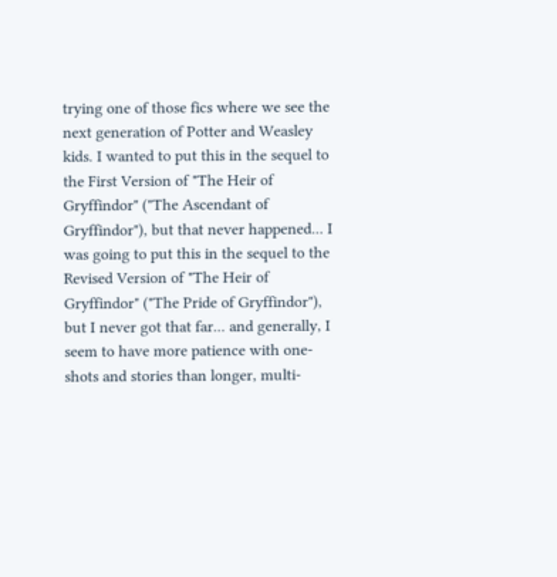trying one of those fics where we see the next generation of Potter and Weasley kids. I wanted to put this in the sequel to the First Version of "The Heir of Gryffindor" ("The Ascendant of Gryffindor"), but that never happened... I was going to put this in the sequel to the Revised Version of "The Heir of Gryffindor" ("The Pride of Gryffindor"), but I never got that far... and generally, I seem to have more patience with one-shots and stories than longer, multi-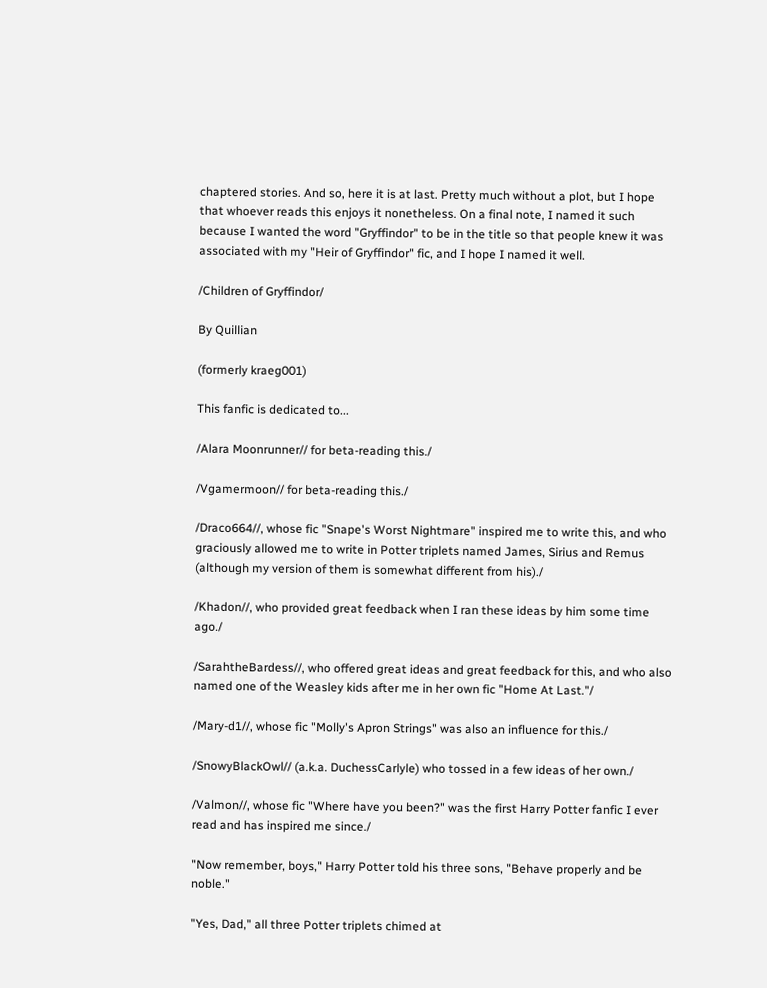chaptered stories. And so, here it is at last. Pretty much without a plot, but I hope that whoever reads this enjoys it nonetheless. On a final note, I named it such because I wanted the word "Gryffindor" to be in the title so that people knew it was associated with my "Heir of Gryffindor" fic, and I hope I named it well.

/Children of Gryffindor/

By Quillian

(formerly kraeg001)

This fanfic is dedicated to...

/Alara Moonrunner// for beta-reading this./

/Vgamermoon// for beta-reading this./

/Draco664//, whose fic "Snape's Worst Nightmare" inspired me to write this, and who graciously allowed me to write in Potter triplets named James, Sirius and Remus (although my version of them is somewhat different from his)./

/Khadon//, who provided great feedback when I ran these ideas by him some time ago./

/SarahtheBardess//, who offered great ideas and great feedback for this, and who also named one of the Weasley kids after me in her own fic "Home At Last."/

/Mary-d1//, whose fic "Molly's Apron Strings" was also an influence for this./

/SnowyBlackOwl// (a.k.a. DuchessCarlyle) who tossed in a few ideas of her own./

/Valmon//, whose fic "Where have you been?" was the first Harry Potter fanfic I ever read and has inspired me since./

"Now remember, boys," Harry Potter told his three sons, "Behave properly and be noble."

"Yes, Dad," all three Potter triplets chimed at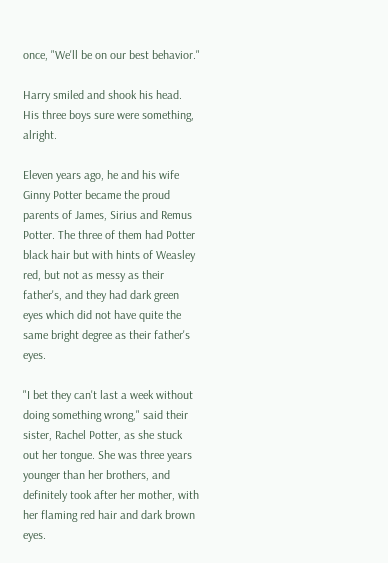once, "We'll be on our best behavior."

Harry smiled and shook his head. His three boys sure were something, alright.

Eleven years ago, he and his wife Ginny Potter became the proud parents of James, Sirius and Remus Potter. The three of them had Potter black hair but with hints of Weasley red, but not as messy as their father's, and they had dark green eyes which did not have quite the same bright degree as their father's eyes.

"I bet they can't last a week without doing something wrong," said their sister, Rachel Potter, as she stuck out her tongue. She was three years younger than her brothers, and definitely took after her mother, with her flaming red hair and dark brown eyes.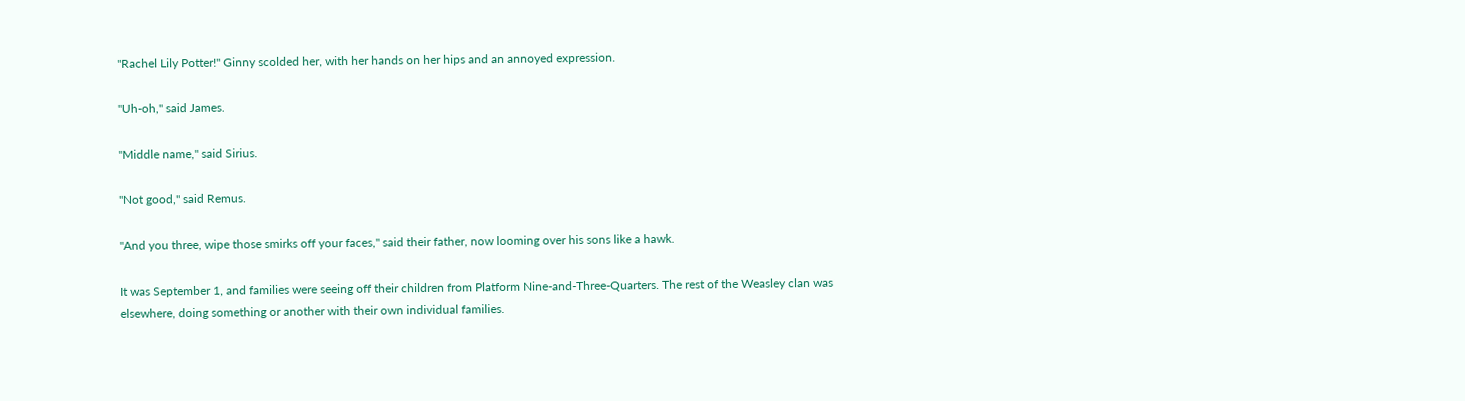"Rachel Lily Potter!" Ginny scolded her, with her hands on her hips and an annoyed expression.

"Uh-oh," said James.

"Middle name," said Sirius.

"Not good," said Remus.

"And you three, wipe those smirks off your faces," said their father, now looming over his sons like a hawk.

It was September 1, and families were seeing off their children from Platform Nine-and-Three-Quarters. The rest of the Weasley clan was elsewhere, doing something or another with their own individual families.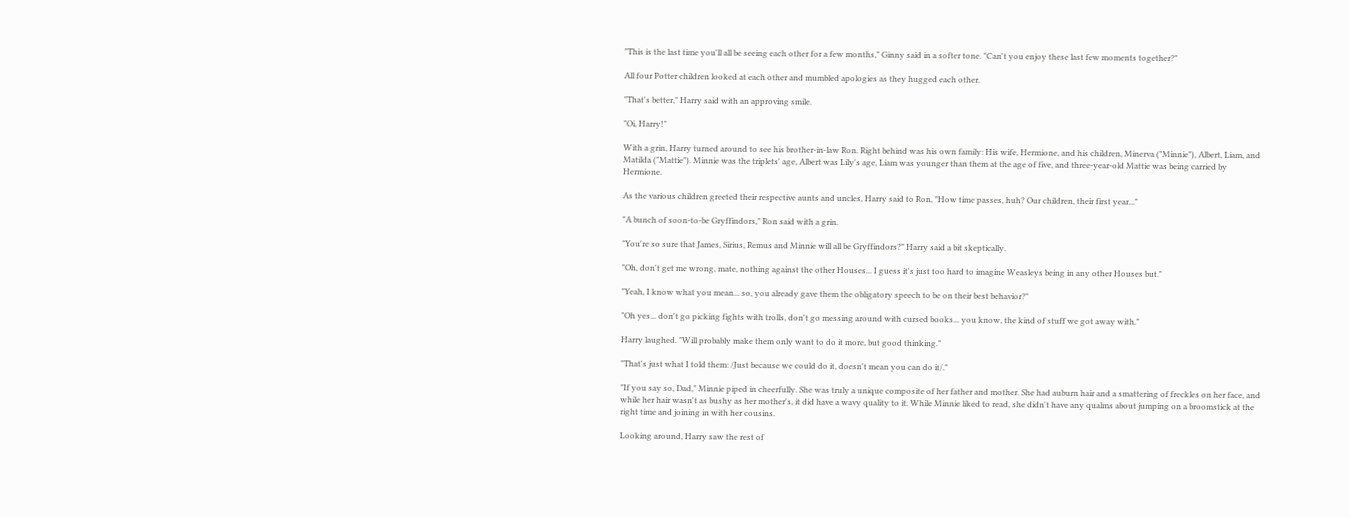"This is the last time you'll all be seeing each other for a few months," Ginny said in a softer tone. "Can't you enjoy these last few moments together?"

All four Potter children looked at each other and mumbled apologies as they hugged each other.

"That's better," Harry said with an approving smile.

"Oi, Harry!"

With a grin, Harry turned around to see his brother-in-law Ron. Right behind was his own family: His wife, Hermione, and his children, Minerva ("Minnie"), Albert, Liam, and Matilda ("Mattie"). Minnie was the triplets' age, Albert was Lily's age, Liam was younger than them at the age of five, and three-year-old Mattie was being carried by Hermione.

As the various children greeted their respective aunts and uncles, Harry said to Ron, "How time passes, huh? Our children, their first year..."

"A bunch of soon-to-be Gryffindors," Ron said with a grin.

"You're so sure that James, Sirius, Remus and Minnie will all be Gryffindors?" Harry said a bit skeptically.

"Oh, don't get me wrong, mate, nothing against the other Houses... I guess it's just too hard to imagine Weasleys being in any other Houses but."

"Yeah, I know what you mean... so, you already gave them the obligatory speech to be on their best behavior?"

"Oh yes... don't go picking fights with trolls, don't go messing around with cursed books... you know, the kind of stuff we got away with."

Harry laughed. "Will probably make them only want to do it more, but good thinking."

"That's just what I told them: /Just because we could do it, doesn't mean you can do it/."

"If you say so, Dad," Minnie piped in cheerfully. She was truly a unique composite of her father and mother. She had auburn hair and a smattering of freckles on her face, and while her hair wasn't as bushy as her mother's, it did have a wavy quality to it. While Minnie liked to read, she didn't have any qualms about jumping on a broomstick at the right time and joining in with her cousins.

Looking around, Harry saw the rest of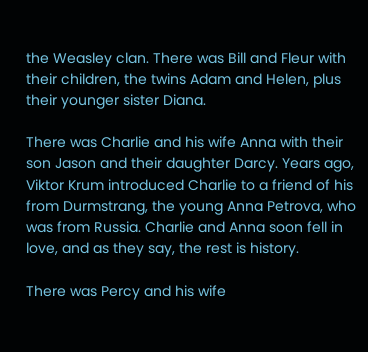the Weasley clan. There was Bill and Fleur with their children, the twins Adam and Helen, plus their younger sister Diana.

There was Charlie and his wife Anna with their son Jason and their daughter Darcy. Years ago, Viktor Krum introduced Charlie to a friend of his from Durmstrang, the young Anna Petrova, who was from Russia. Charlie and Anna soon fell in love, and as they say, the rest is history.

There was Percy and his wife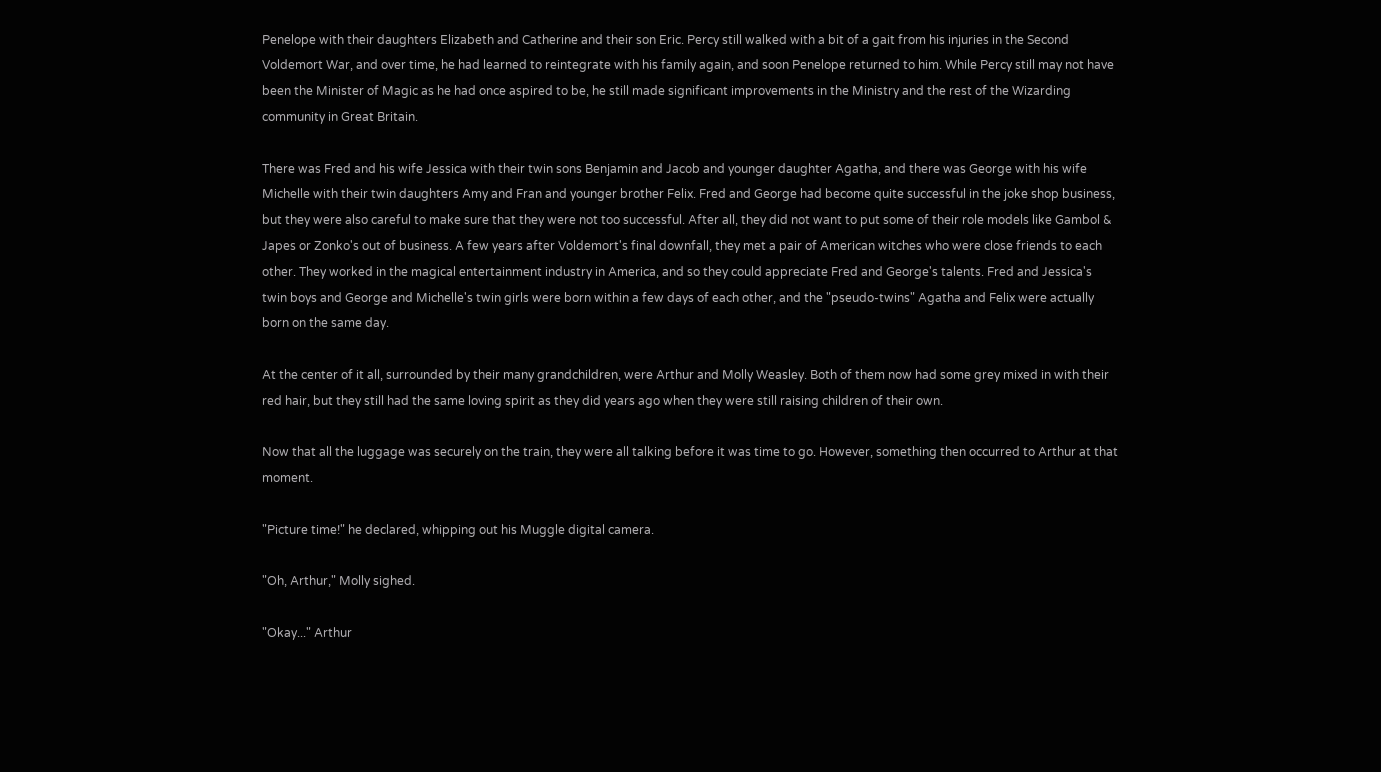Penelope with their daughters Elizabeth and Catherine and their son Eric. Percy still walked with a bit of a gait from his injuries in the Second Voldemort War, and over time, he had learned to reintegrate with his family again, and soon Penelope returned to him. While Percy still may not have been the Minister of Magic as he had once aspired to be, he still made significant improvements in the Ministry and the rest of the Wizarding community in Great Britain.

There was Fred and his wife Jessica with their twin sons Benjamin and Jacob and younger daughter Agatha, and there was George with his wife Michelle with their twin daughters Amy and Fran and younger brother Felix. Fred and George had become quite successful in the joke shop business, but they were also careful to make sure that they were not too successful. After all, they did not want to put some of their role models like Gambol & Japes or Zonko's out of business. A few years after Voldemort's final downfall, they met a pair of American witches who were close friends to each other. They worked in the magical entertainment industry in America, and so they could appreciate Fred and George's talents. Fred and Jessica's twin boys and George and Michelle's twin girls were born within a few days of each other, and the "pseudo-twins" Agatha and Felix were actually born on the same day.

At the center of it all, surrounded by their many grandchildren, were Arthur and Molly Weasley. Both of them now had some grey mixed in with their red hair, but they still had the same loving spirit as they did years ago when they were still raising children of their own.

Now that all the luggage was securely on the train, they were all talking before it was time to go. However, something then occurred to Arthur at that moment.

"Picture time!" he declared, whipping out his Muggle digital camera.

"Oh, Arthur," Molly sighed.

"Okay..." Arthur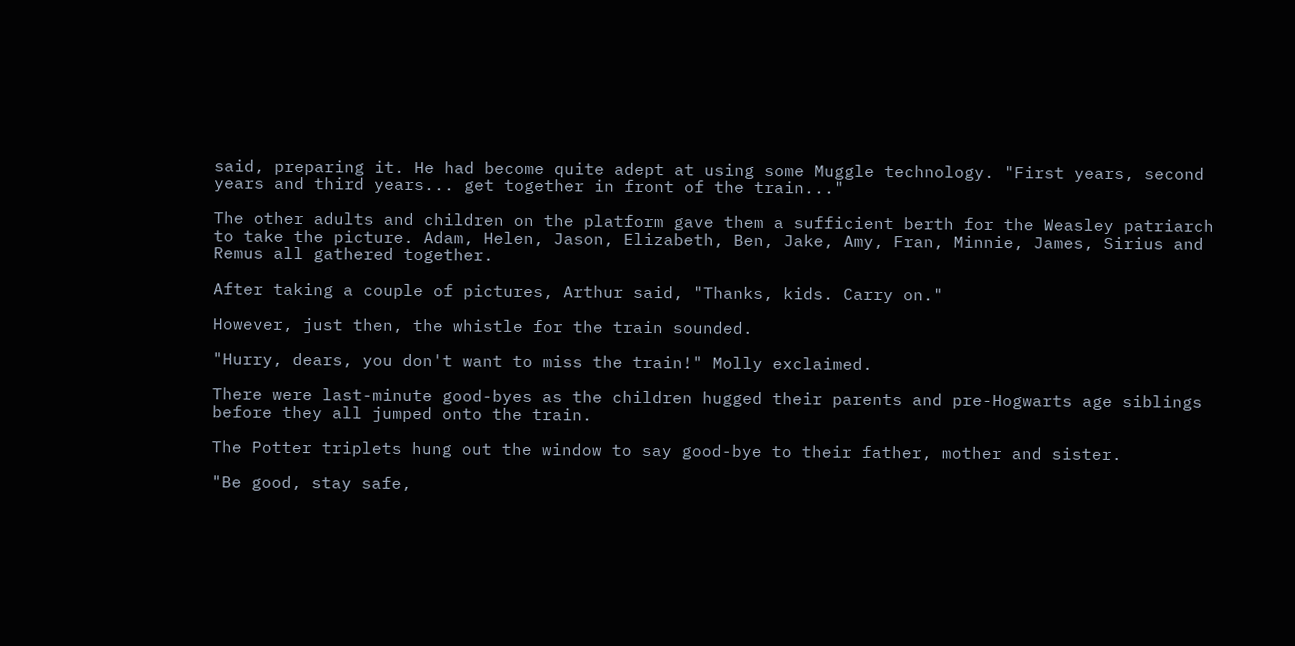said, preparing it. He had become quite adept at using some Muggle technology. "First years, second years and third years... get together in front of the train..."

The other adults and children on the platform gave them a sufficient berth for the Weasley patriarch to take the picture. Adam, Helen, Jason, Elizabeth, Ben, Jake, Amy, Fran, Minnie, James, Sirius and Remus all gathered together.

After taking a couple of pictures, Arthur said, "Thanks, kids. Carry on."

However, just then, the whistle for the train sounded.

"Hurry, dears, you don't want to miss the train!" Molly exclaimed.

There were last-minute good-byes as the children hugged their parents and pre-Hogwarts age siblings before they all jumped onto the train.

The Potter triplets hung out the window to say good-bye to their father, mother and sister.

"Be good, stay safe,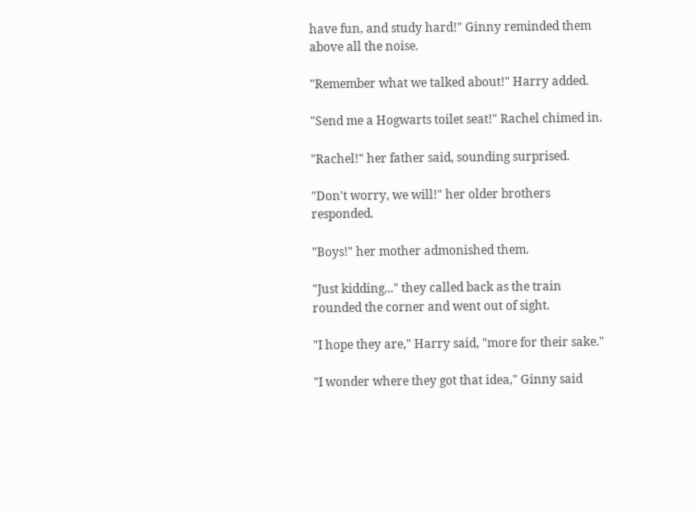have fun, and study hard!" Ginny reminded them above all the noise.

"Remember what we talked about!" Harry added.

"Send me a Hogwarts toilet seat!" Rachel chimed in.

"Rachel!" her father said, sounding surprised.

"Don't worry, we will!" her older brothers responded.

"Boys!" her mother admonished them.

"Just kidding..." they called back as the train rounded the corner and went out of sight.

"I hope they are," Harry said, "more for their sake."

"I wonder where they got that idea," Ginny said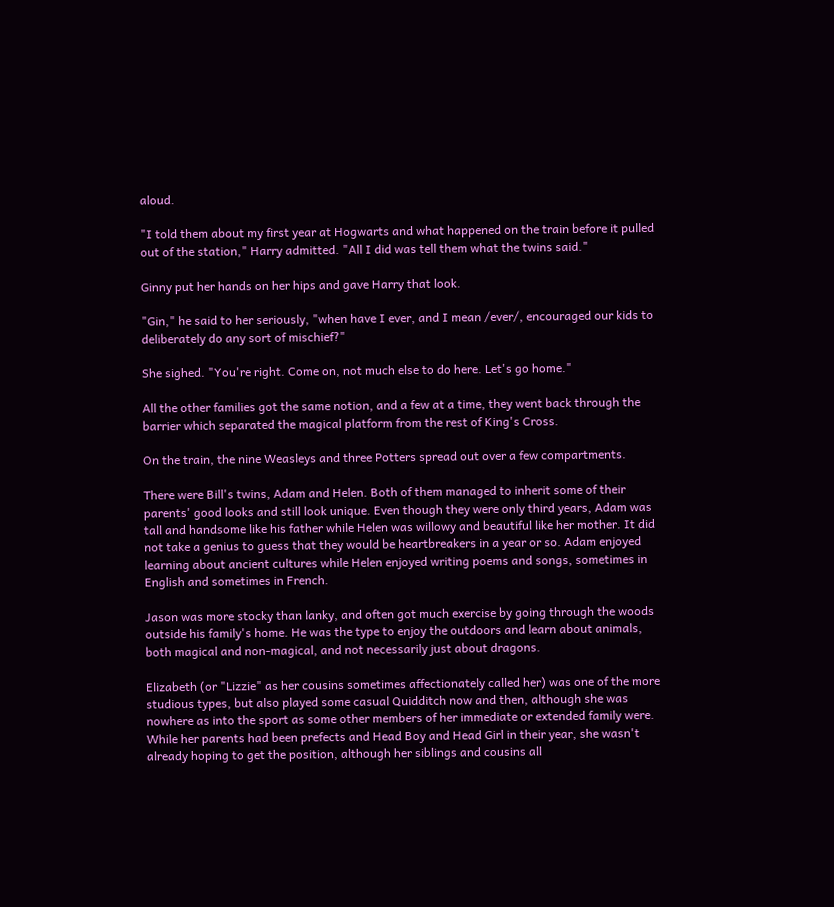aloud.

"I told them about my first year at Hogwarts and what happened on the train before it pulled out of the station," Harry admitted. "All I did was tell them what the twins said."

Ginny put her hands on her hips and gave Harry that look.

"Gin," he said to her seriously, "when have I ever, and I mean /ever/, encouraged our kids to deliberately do any sort of mischief?"

She sighed. "You're right. Come on, not much else to do here. Let's go home."

All the other families got the same notion, and a few at a time, they went back through the barrier which separated the magical platform from the rest of King's Cross.

On the train, the nine Weasleys and three Potters spread out over a few compartments.

There were Bill's twins, Adam and Helen. Both of them managed to inherit some of their parents' good looks and still look unique. Even though they were only third years, Adam was tall and handsome like his father while Helen was willowy and beautiful like her mother. It did not take a genius to guess that they would be heartbreakers in a year or so. Adam enjoyed learning about ancient cultures while Helen enjoyed writing poems and songs, sometimes in English and sometimes in French.

Jason was more stocky than lanky, and often got much exercise by going through the woods outside his family's home. He was the type to enjoy the outdoors and learn about animals, both magical and non-magical, and not necessarily just about dragons.

Elizabeth (or "Lizzie" as her cousins sometimes affectionately called her) was one of the more studious types, but also played some casual Quidditch now and then, although she was nowhere as into the sport as some other members of her immediate or extended family were. While her parents had been prefects and Head Boy and Head Girl in their year, she wasn't already hoping to get the position, although her siblings and cousins all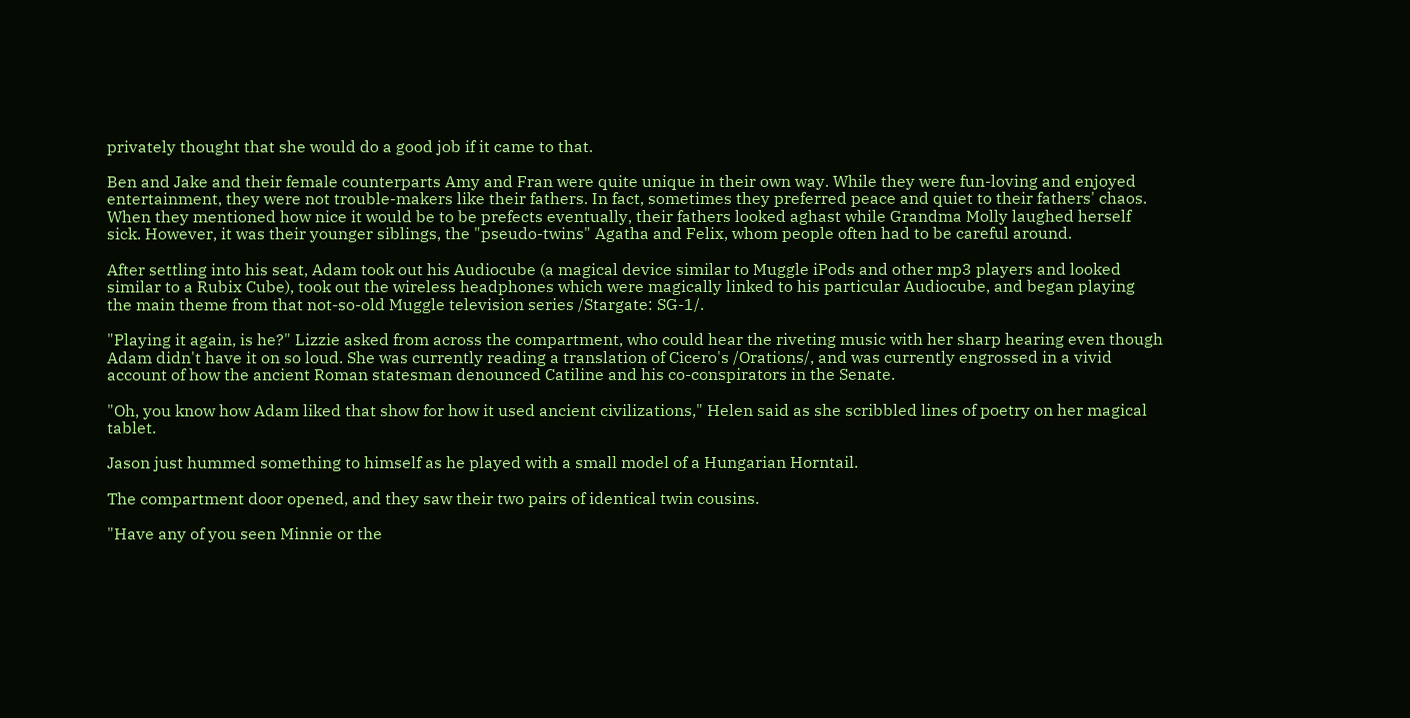privately thought that she would do a good job if it came to that.

Ben and Jake and their female counterparts Amy and Fran were quite unique in their own way. While they were fun-loving and enjoyed entertainment, they were not trouble-makers like their fathers. In fact, sometimes they preferred peace and quiet to their fathers' chaos. When they mentioned how nice it would be to be prefects eventually, their fathers looked aghast while Grandma Molly laughed herself sick. However, it was their younger siblings, the "pseudo-twins" Agatha and Felix, whom people often had to be careful around.

After settling into his seat, Adam took out his Audiocube (a magical device similar to Muggle iPods and other mp3 players and looked similar to a Rubix Cube), took out the wireless headphones which were magically linked to his particular Audiocube, and began playing the main theme from that not-so-old Muggle television series /Stargate: SG-1/.

"Playing it again, is he?" Lizzie asked from across the compartment, who could hear the riveting music with her sharp hearing even though Adam didn't have it on so loud. She was currently reading a translation of Cicero's /Orations/, and was currently engrossed in a vivid account of how the ancient Roman statesman denounced Catiline and his co-conspirators in the Senate.

"Oh, you know how Adam liked that show for how it used ancient civilizations," Helen said as she scribbled lines of poetry on her magical tablet.

Jason just hummed something to himself as he played with a small model of a Hungarian Horntail.

The compartment door opened, and they saw their two pairs of identical twin cousins.

"Have any of you seen Minnie or the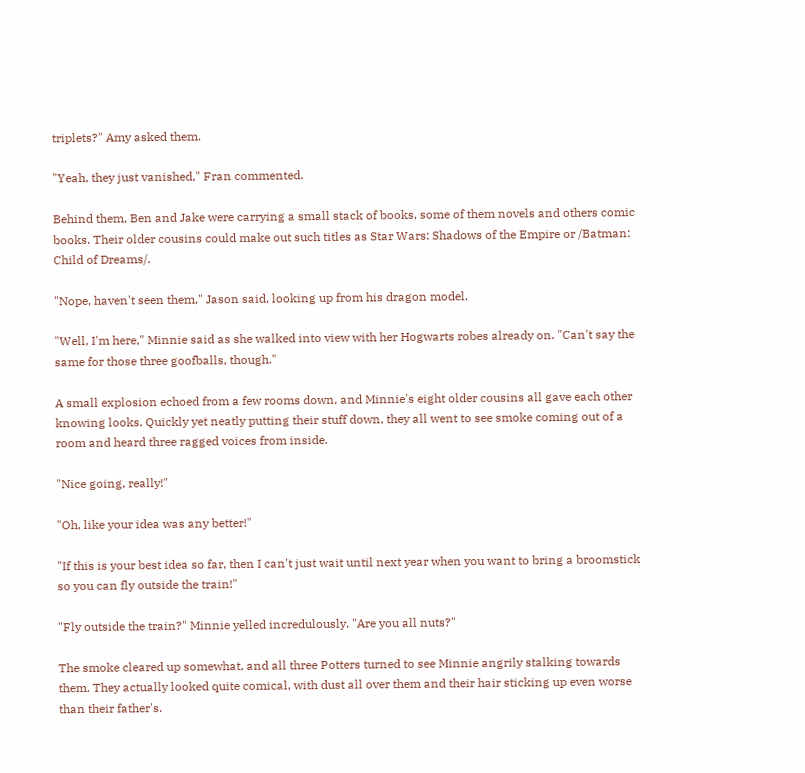triplets?" Amy asked them.

"Yeah, they just vanished," Fran commented.

Behind them, Ben and Jake were carrying a small stack of books, some of them novels and others comic books. Their older cousins could make out such titles as Star Wars: Shadows of the Empire or /Batman: Child of Dreams/.

"Nope, haven't seen them," Jason said, looking up from his dragon model.

"Well, I'm here," Minnie said as she walked into view with her Hogwarts robes already on. "Can't say the same for those three goofballs, though."

A small explosion echoed from a few rooms down, and Minnie's eight older cousins all gave each other knowing looks. Quickly yet neatly putting their stuff down, they all went to see smoke coming out of a room and heard three ragged voices from inside.

"Nice going, really!"

"Oh, like your idea was any better!"

"If this is your best idea so far, then I can't just wait until next year when you want to bring a broomstick so you can fly outside the train!"

"Fly outside the train?" Minnie yelled incredulously. "Are you all nuts?"

The smoke cleared up somewhat, and all three Potters turned to see Minnie angrily stalking towards them. They actually looked quite comical, with dust all over them and their hair sticking up even worse than their father's.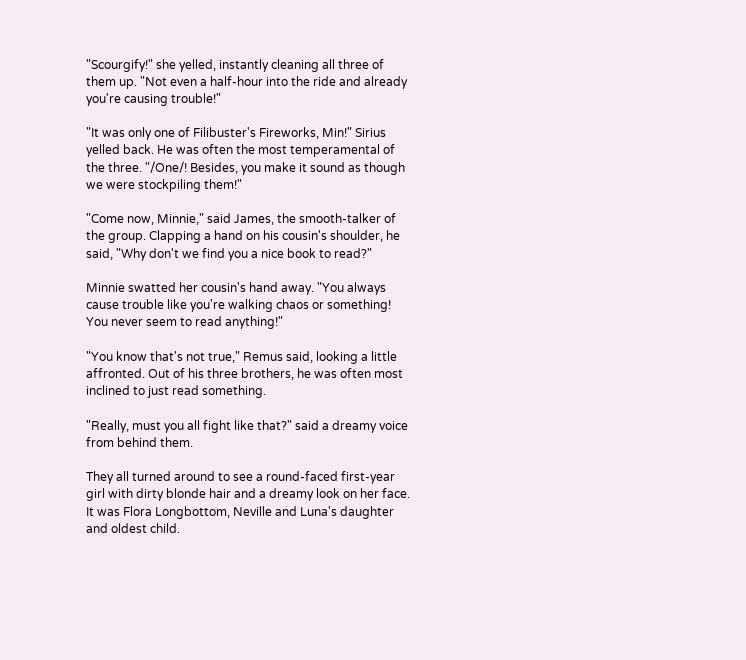"Scourgify!" she yelled, instantly cleaning all three of them up. "Not even a half-hour into the ride and already you're causing trouble!"

"It was only one of Filibuster's Fireworks, Min!" Sirius yelled back. He was often the most temperamental of the three. "/One/! Besides, you make it sound as though we were stockpiling them!"

"Come now, Minnie," said James, the smooth-talker of the group. Clapping a hand on his cousin's shoulder, he said, "Why don't we find you a nice book to read?"

Minnie swatted her cousin's hand away. "You always cause trouble like you're walking chaos or something! You never seem to read anything!"

"You know that's not true," Remus said, looking a little affronted. Out of his three brothers, he was often most inclined to just read something.

"Really, must you all fight like that?" said a dreamy voice from behind them.

They all turned around to see a round-faced first-year girl with dirty blonde hair and a dreamy look on her face. It was Flora Longbottom, Neville and Luna's daughter and oldest child.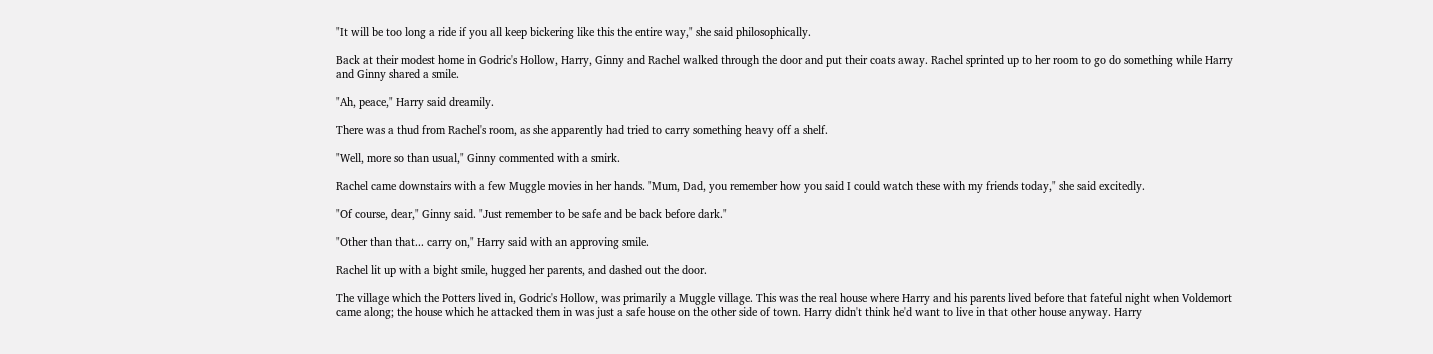"It will be too long a ride if you all keep bickering like this the entire way," she said philosophically.

Back at their modest home in Godric's Hollow, Harry, Ginny and Rachel walked through the door and put their coats away. Rachel sprinted up to her room to go do something while Harry and Ginny shared a smile.

"Ah, peace," Harry said dreamily.

There was a thud from Rachel's room, as she apparently had tried to carry something heavy off a shelf.

"Well, more so than usual," Ginny commented with a smirk.

Rachel came downstairs with a few Muggle movies in her hands. "Mum, Dad, you remember how you said I could watch these with my friends today," she said excitedly.

"Of course, dear," Ginny said. "Just remember to be safe and be back before dark."

"Other than that... carry on," Harry said with an approving smile.

Rachel lit up with a bight smile, hugged her parents, and dashed out the door.

The village which the Potters lived in, Godric's Hollow, was primarily a Muggle village. This was the real house where Harry and his parents lived before that fateful night when Voldemort came along; the house which he attacked them in was just a safe house on the other side of town. Harry didn't think he'd want to live in that other house anyway. Harry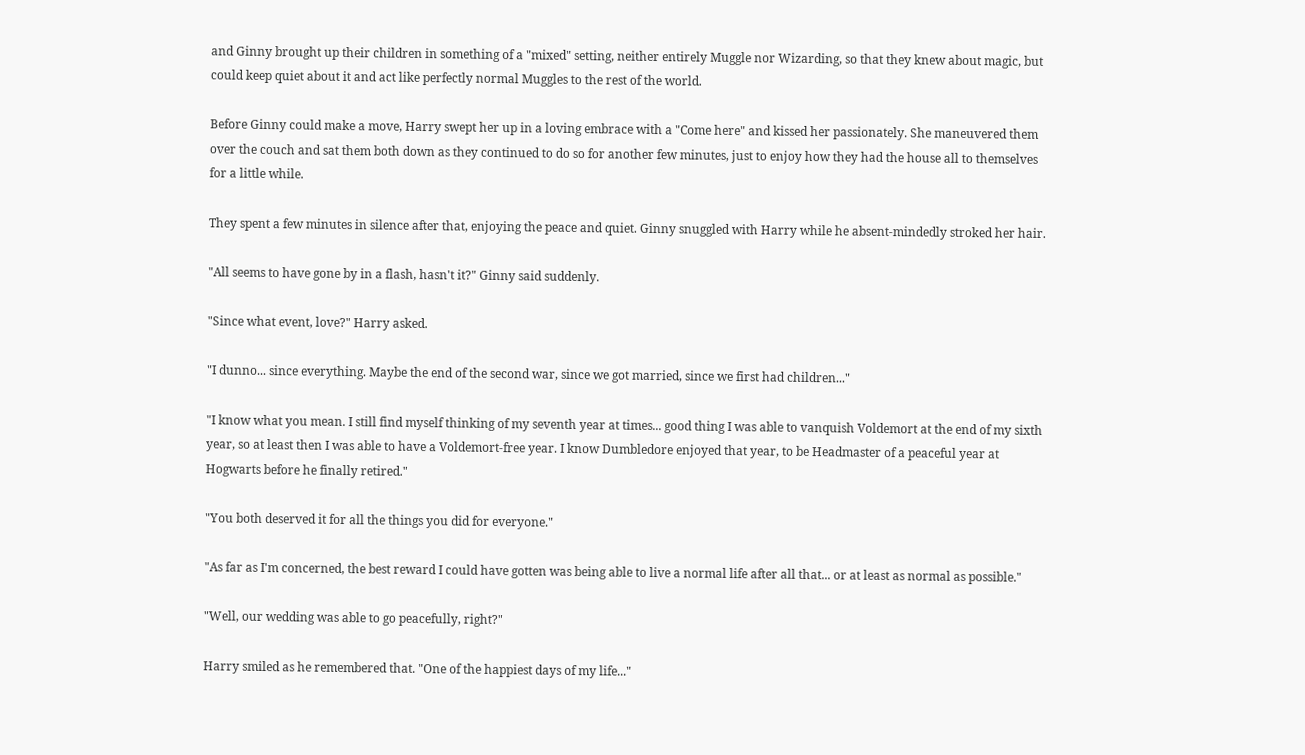and Ginny brought up their children in something of a "mixed" setting, neither entirely Muggle nor Wizarding, so that they knew about magic, but could keep quiet about it and act like perfectly normal Muggles to the rest of the world.

Before Ginny could make a move, Harry swept her up in a loving embrace with a "Come here" and kissed her passionately. She maneuvered them over the couch and sat them both down as they continued to do so for another few minutes, just to enjoy how they had the house all to themselves for a little while.

They spent a few minutes in silence after that, enjoying the peace and quiet. Ginny snuggled with Harry while he absent-mindedly stroked her hair.

"All seems to have gone by in a flash, hasn't it?" Ginny said suddenly.

"Since what event, love?" Harry asked.

"I dunno... since everything. Maybe the end of the second war, since we got married, since we first had children..."

"I know what you mean. I still find myself thinking of my seventh year at times... good thing I was able to vanquish Voldemort at the end of my sixth year, so at least then I was able to have a Voldemort-free year. I know Dumbledore enjoyed that year, to be Headmaster of a peaceful year at Hogwarts before he finally retired."

"You both deserved it for all the things you did for everyone."

"As far as I'm concerned, the best reward I could have gotten was being able to live a normal life after all that... or at least as normal as possible."

"Well, our wedding was able to go peacefully, right?"

Harry smiled as he remembered that. "One of the happiest days of my life..."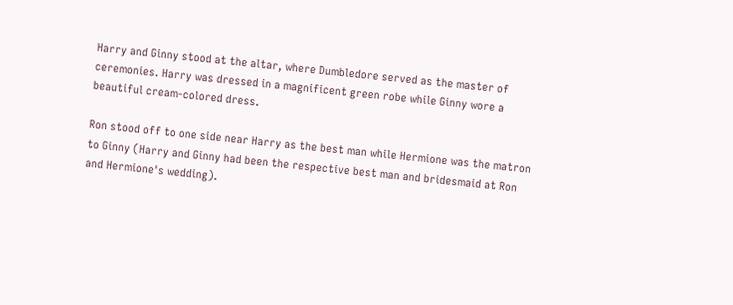Harry and Ginny stood at the altar, where Dumbledore served as the master of ceremonies. Harry was dressed in a magnificent green robe while Ginny wore a beautiful cream-colored dress.

Ron stood off to one side near Harry as the best man while Hermione was the matron to Ginny (Harry and Ginny had been the respective best man and bridesmaid at Ron and Hermione's wedding).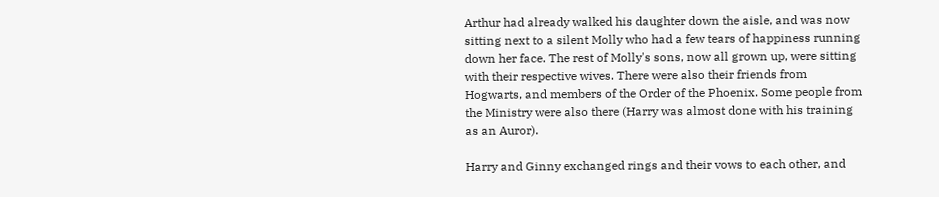Arthur had already walked his daughter down the aisle, and was now sitting next to a silent Molly who had a few tears of happiness running down her face. The rest of Molly's sons, now all grown up, were sitting with their respective wives. There were also their friends from Hogwarts, and members of the Order of the Phoenix. Some people from the Ministry were also there (Harry was almost done with his training as an Auror).

Harry and Ginny exchanged rings and their vows to each other, and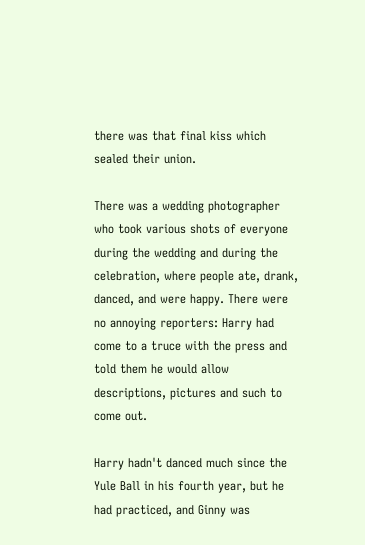there was that final kiss which sealed their union.

There was a wedding photographer who took various shots of everyone during the wedding and during the celebration, where people ate, drank, danced, and were happy. There were no annoying reporters: Harry had come to a truce with the press and told them he would allow descriptions, pictures and such to come out.

Harry hadn't danced much since the Yule Ball in his fourth year, but he had practiced, and Ginny was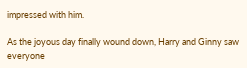impressed with him.

As the joyous day finally wound down, Harry and Ginny saw everyone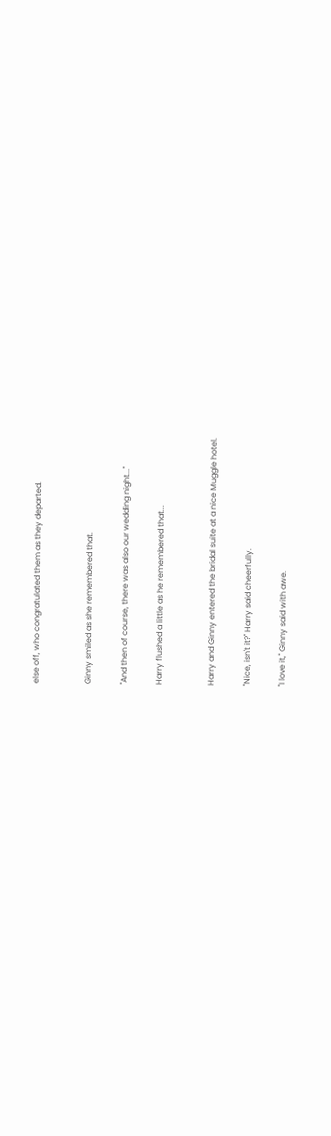else off, who congratulated them as they departed.


Ginny smiled as she remembered that.

"And then of course, there was also our wedding night..."

Harry flushed a little as he remembered that...


Harry and Ginny entered the bridal suite at a nice Muggle hotel.

"Nice, isn't it?" Harry said cheerfully.

"I love it," Ginny said with awe.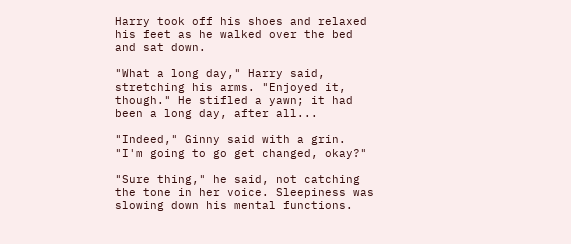Harry took off his shoes and relaxed his feet as he walked over the bed and sat down.

"What a long day," Harry said, stretching his arms. "Enjoyed it, though." He stifled a yawn; it had been a long day, after all...

"Indeed," Ginny said with a grin. "I'm going to go get changed, okay?"

"Sure thing," he said, not catching the tone in her voice. Sleepiness was slowing down his mental functions.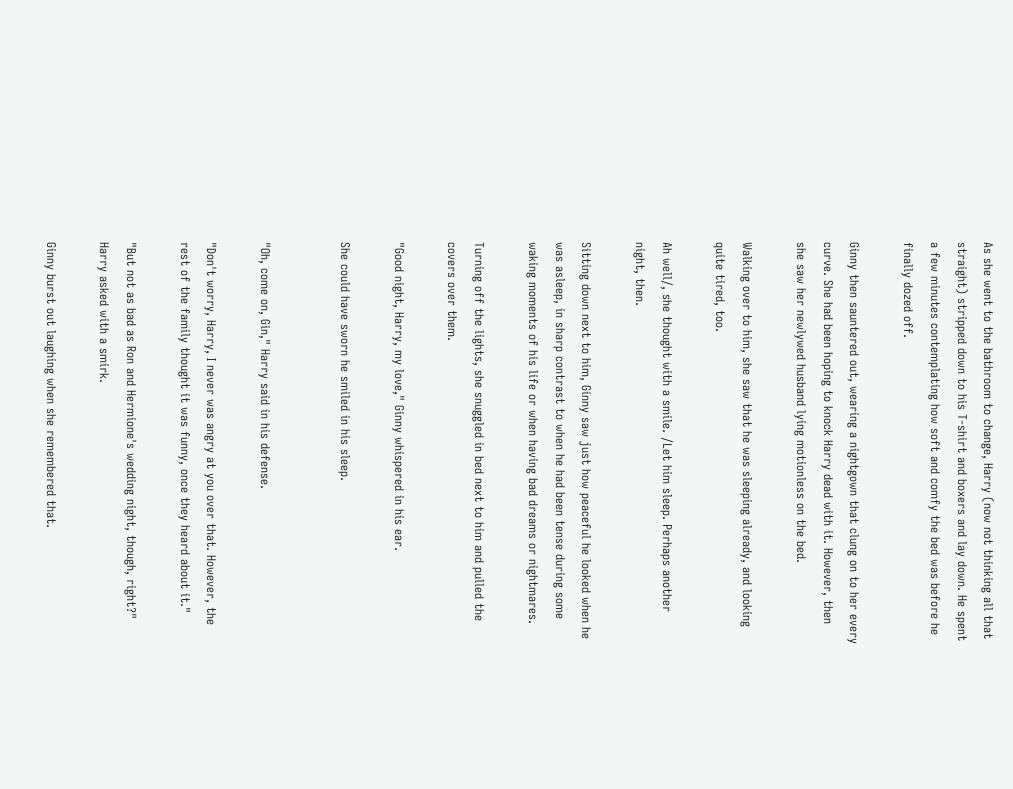As she went to the bathroom to change, Harry (now not thinking all that straight) stripped down to his T-shirt and boxers and lay down. He spent a few minutes contemplating how soft and comfy the bed was before he finally dozed off.

Ginny then sauntered out, wearing a nightgown that clung on to her every curve. She had been hoping to knock Harry dead with it. However, then she saw her newlywed husband lying motionless on the bed.

Walking over to him, she saw that he was sleeping already, and looking quite tired, too.

Ah well/, she thought with a smile. /Let him sleep. Perhaps another night, then.

Sitting down next to him, Ginny saw just how peaceful he looked when he was asleep, in sharp contrast to when he had been tense during some waking moments of his life or when having bad dreams or nightmares.

Turning off the lights, she snuggled in bed next to him and pulled the covers over them.

"Good night, Harry, my love," Ginny whispered in his ear.

She could have sworn he smiled in his sleep.


"Oh, come on, Gin," Harry said in his defense.

"Don't worry, Harry, I never was angry at you over that. However, the rest of the family thought it was funny, once they heard about it."

"But not as bad as Ron and Hermione's wedding night, though, right?" Harry asked with a smirk.

Ginny burst out laughing when she remembered that.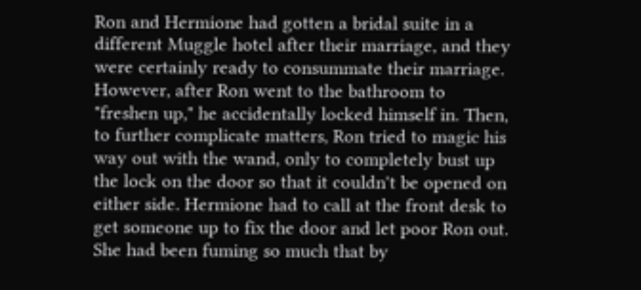Ron and Hermione had gotten a bridal suite in a different Muggle hotel after their marriage, and they were certainly ready to consummate their marriage. However, after Ron went to the bathroom to "freshen up," he accidentally locked himself in. Then, to further complicate matters, Ron tried to magic his way out with the wand, only to completely bust up the lock on the door so that it couldn't be opened on either side. Hermione had to call at the front desk to get someone up to fix the door and let poor Ron out. She had been fuming so much that by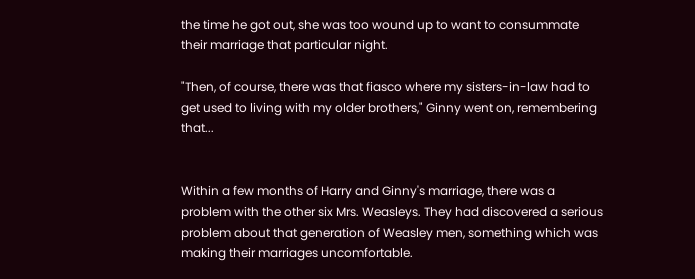the time he got out, she was too wound up to want to consummate their marriage that particular night.

"Then, of course, there was that fiasco where my sisters-in-law had to get used to living with my older brothers," Ginny went on, remembering that...


Within a few months of Harry and Ginny's marriage, there was a problem with the other six Mrs. Weasleys. They had discovered a serious problem about that generation of Weasley men, something which was making their marriages uncomfortable.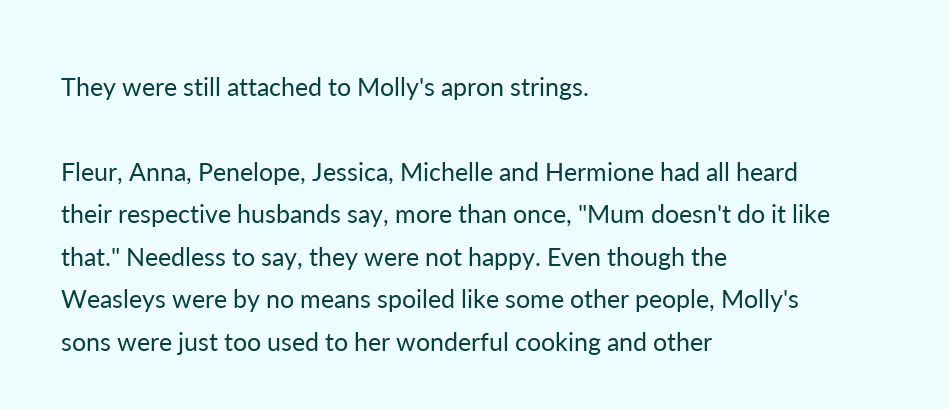They were still attached to Molly's apron strings.

Fleur, Anna, Penelope, Jessica, Michelle and Hermione had all heard their respective husbands say, more than once, "Mum doesn't do it like that." Needless to say, they were not happy. Even though the Weasleys were by no means spoiled like some other people, Molly's sons were just too used to her wonderful cooking and other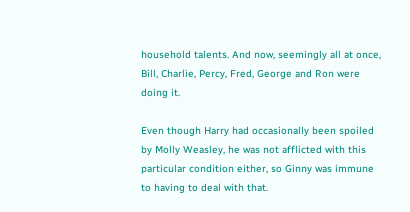household talents. And now, seemingly all at once, Bill, Charlie, Percy, Fred, George and Ron were doing it.

Even though Harry had occasionally been spoiled by Molly Weasley, he was not afflicted with this particular condition either, so Ginny was immune to having to deal with that.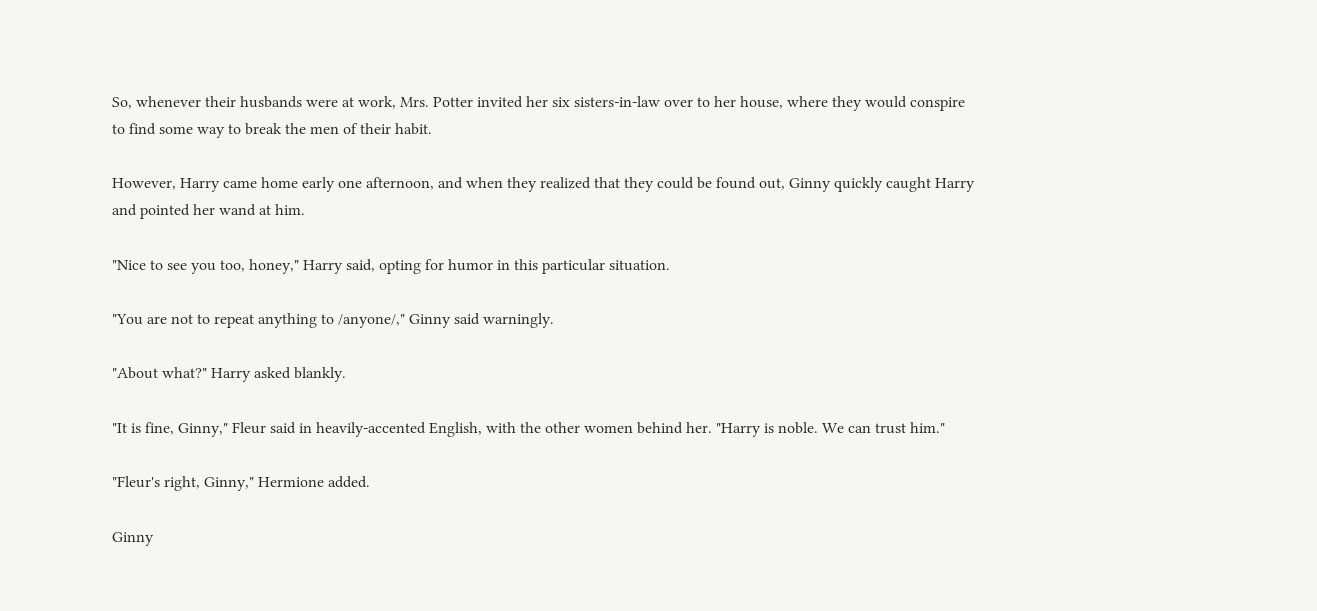So, whenever their husbands were at work, Mrs. Potter invited her six sisters-in-law over to her house, where they would conspire to find some way to break the men of their habit.

However, Harry came home early one afternoon, and when they realized that they could be found out, Ginny quickly caught Harry and pointed her wand at him.

"Nice to see you too, honey," Harry said, opting for humor in this particular situation.

"You are not to repeat anything to /anyone/," Ginny said warningly.

"About what?" Harry asked blankly.

"It is fine, Ginny," Fleur said in heavily-accented English, with the other women behind her. "Harry is noble. We can trust him."

"Fleur's right, Ginny," Hermione added.

Ginny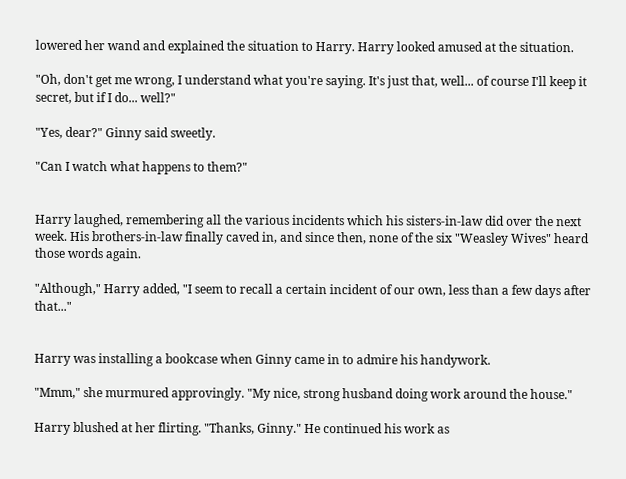lowered her wand and explained the situation to Harry. Harry looked amused at the situation.

"Oh, don't get me wrong, I understand what you're saying. It's just that, well... of course I'll keep it secret, but if I do... well?"

"Yes, dear?" Ginny said sweetly.

"Can I watch what happens to them?"


Harry laughed, remembering all the various incidents which his sisters-in-law did over the next week. His brothers-in-law finally caved in, and since then, none of the six "Weasley Wives" heard those words again.

"Although," Harry added, "I seem to recall a certain incident of our own, less than a few days after that..."


Harry was installing a bookcase when Ginny came in to admire his handywork.

"Mmm," she murmured approvingly. "My nice, strong husband doing work around the house."

Harry blushed at her flirting. "Thanks, Ginny." He continued his work as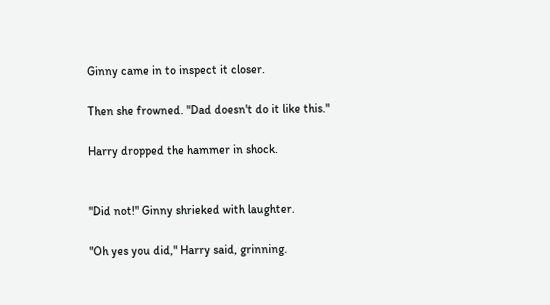Ginny came in to inspect it closer.

Then she frowned. "Dad doesn't do it like this."

Harry dropped the hammer in shock.


"Did not!" Ginny shrieked with laughter.

"Oh yes you did," Harry said, grinning.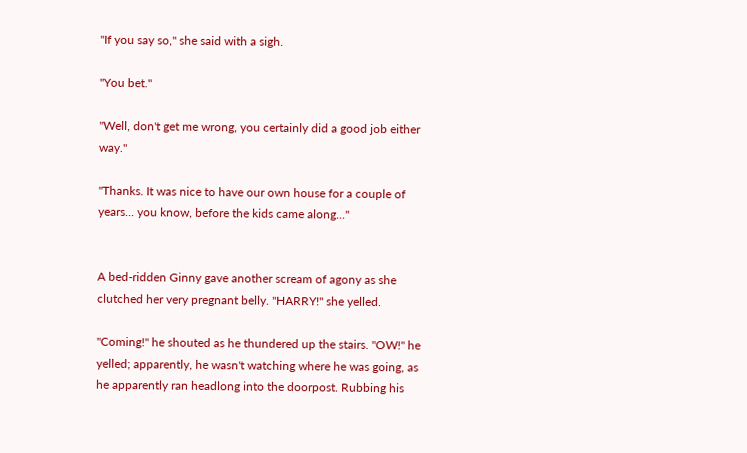"If you say so," she said with a sigh.

"You bet."

"Well, don't get me wrong, you certainly did a good job either way."

"Thanks. It was nice to have our own house for a couple of years... you know, before the kids came along..."


A bed-ridden Ginny gave another scream of agony as she clutched her very pregnant belly. "HARRY!" she yelled.

"Coming!" he shouted as he thundered up the stairs. "OW!" he yelled; apparently, he wasn't watching where he was going, as he apparently ran headlong into the doorpost. Rubbing his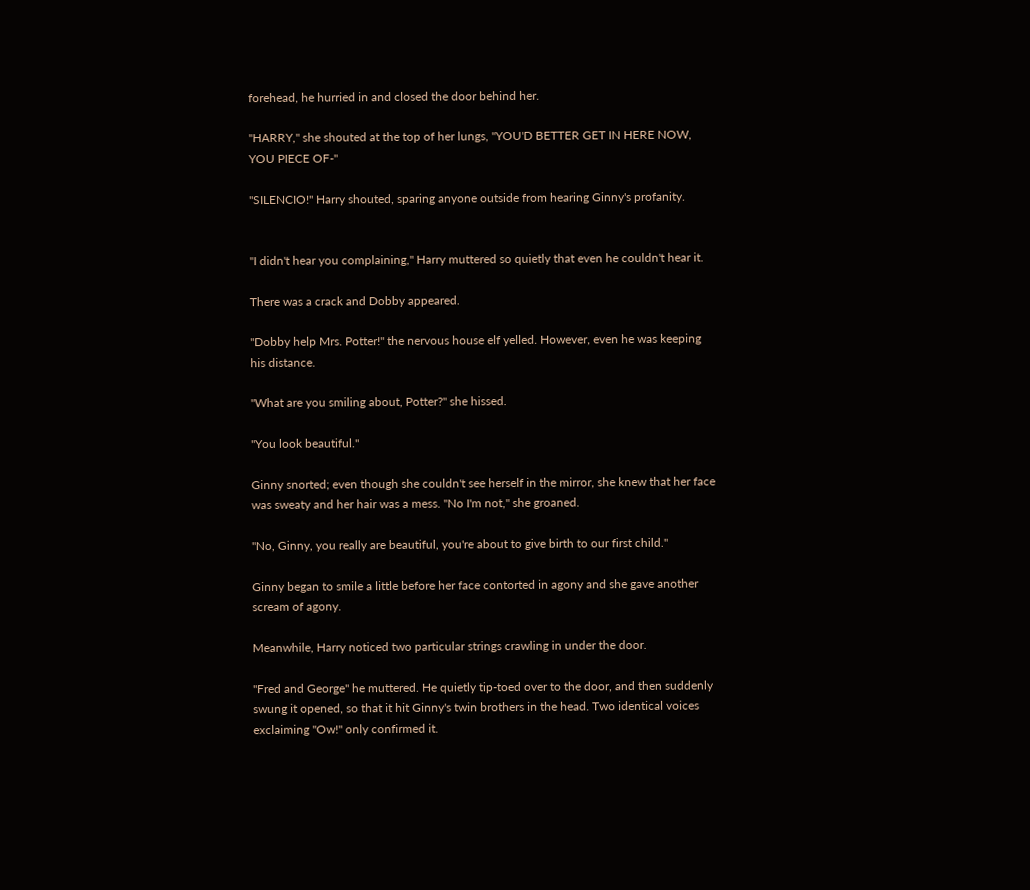forehead, he hurried in and closed the door behind her.

"HARRY," she shouted at the top of her lungs, "YOU'D BETTER GET IN HERE NOW, YOU PIECE OF-"

"SILENCIO!" Harry shouted, sparing anyone outside from hearing Ginny's profanity.


"I didn't hear you complaining," Harry muttered so quietly that even he couldn't hear it.

There was a crack and Dobby appeared.

"Dobby help Mrs. Potter!" the nervous house elf yelled. However, even he was keeping his distance.

"What are you smiling about, Potter?" she hissed.

"You look beautiful."

Ginny snorted; even though she couldn't see herself in the mirror, she knew that her face was sweaty and her hair was a mess. "No I'm not," she groaned.

"No, Ginny, you really are beautiful, you're about to give birth to our first child."

Ginny began to smile a little before her face contorted in agony and she gave another scream of agony.

Meanwhile, Harry noticed two particular strings crawling in under the door.

"Fred and George" he muttered. He quietly tip-toed over to the door, and then suddenly swung it opened, so that it hit Ginny's twin brothers in the head. Two identical voices exclaiming "Ow!" only confirmed it.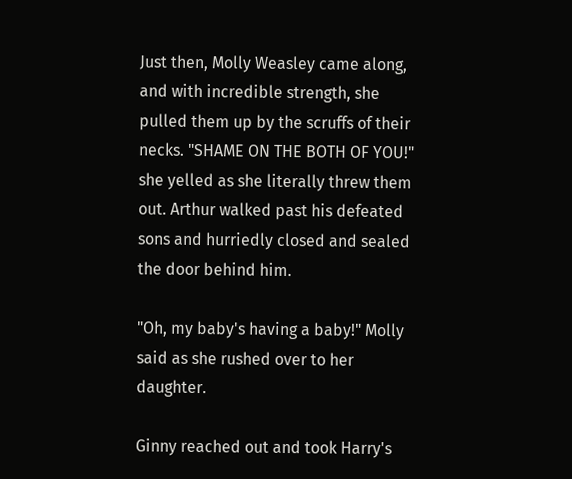Just then, Molly Weasley came along, and with incredible strength, she pulled them up by the scruffs of their necks. "SHAME ON THE BOTH OF YOU!" she yelled as she literally threw them out. Arthur walked past his defeated sons and hurriedly closed and sealed the door behind him.

"Oh, my baby's having a baby!" Molly said as she rushed over to her daughter.

Ginny reached out and took Harry's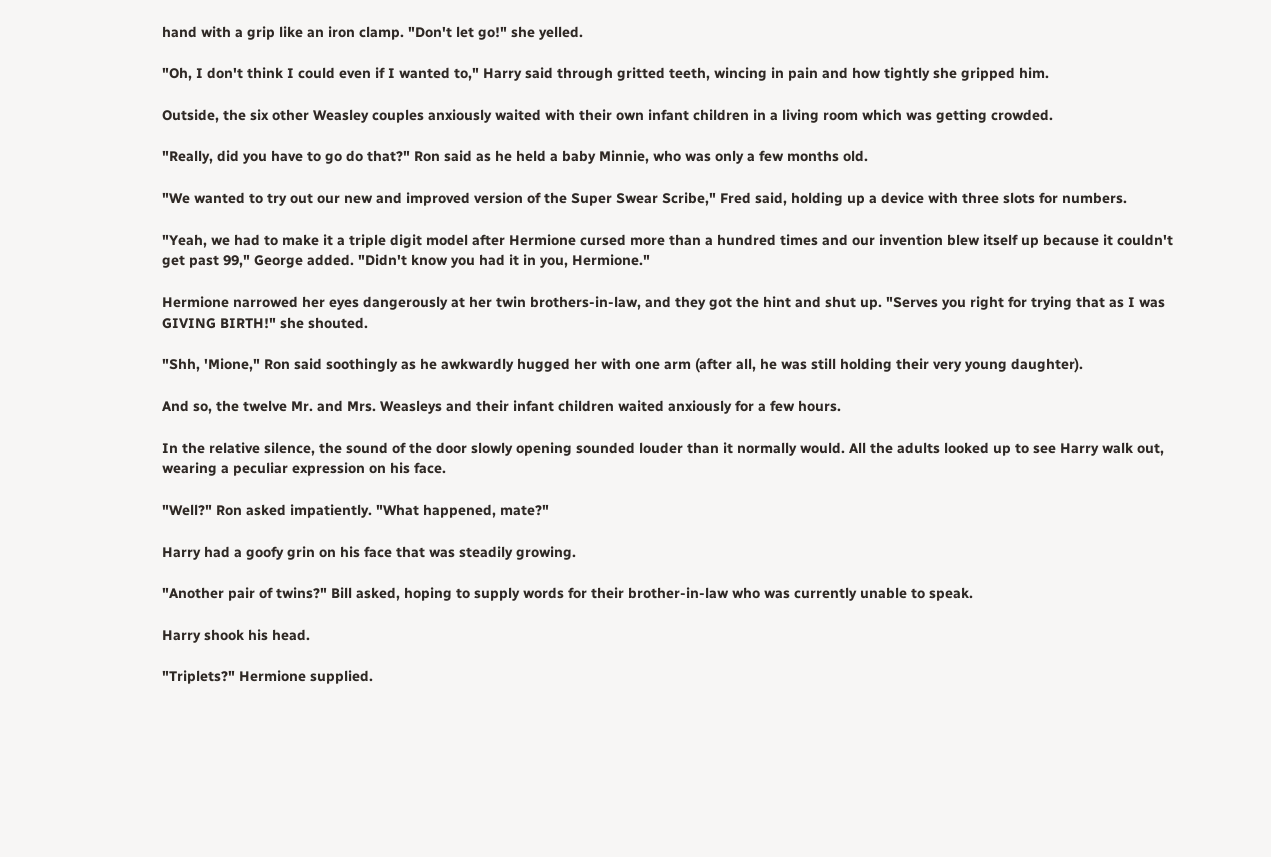hand with a grip like an iron clamp. "Don't let go!" she yelled.

"Oh, I don't think I could even if I wanted to," Harry said through gritted teeth, wincing in pain and how tightly she gripped him.

Outside, the six other Weasley couples anxiously waited with their own infant children in a living room which was getting crowded.

"Really, did you have to go do that?" Ron said as he held a baby Minnie, who was only a few months old.

"We wanted to try out our new and improved version of the Super Swear Scribe," Fred said, holding up a device with three slots for numbers.

"Yeah, we had to make it a triple digit model after Hermione cursed more than a hundred times and our invention blew itself up because it couldn't get past 99," George added. "Didn't know you had it in you, Hermione."

Hermione narrowed her eyes dangerously at her twin brothers-in-law, and they got the hint and shut up. "Serves you right for trying that as I was GIVING BIRTH!" she shouted.

"Shh, 'Mione," Ron said soothingly as he awkwardly hugged her with one arm (after all, he was still holding their very young daughter).

And so, the twelve Mr. and Mrs. Weasleys and their infant children waited anxiously for a few hours.

In the relative silence, the sound of the door slowly opening sounded louder than it normally would. All the adults looked up to see Harry walk out, wearing a peculiar expression on his face.

"Well?" Ron asked impatiently. "What happened, mate?"

Harry had a goofy grin on his face that was steadily growing.

"Another pair of twins?" Bill asked, hoping to supply words for their brother-in-law who was currently unable to speak.

Harry shook his head.

"Triplets?" Hermione supplied.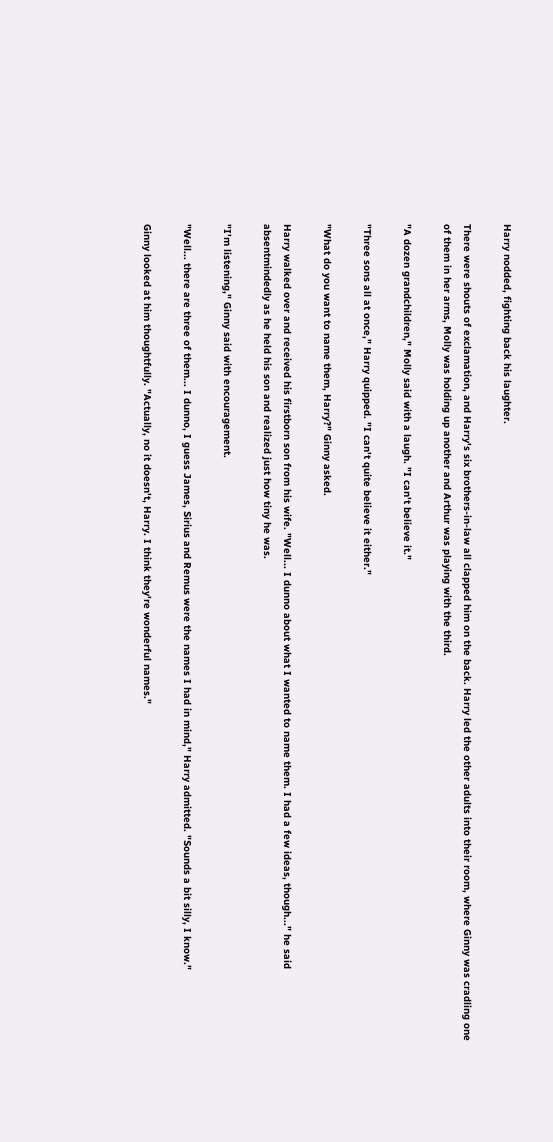Harry nodded, fighting back his laughter.

There were shouts of exclamation, and Harry's six brothers-in-law all clapped him on the back. Harry led the other adults into their room, where Ginny was cradling one of them in her arms, Molly was holding up another and Arthur was playing with the third.

"A dozen grandchildren," Molly said with a laugh. "I can't believe it."

"Three sons all at once," Harry quipped. "I can't quite believe it either."

"What do you want to name them, Harry?" Ginny asked.

Harry walked over and received his firstborn son from his wife. "Well... I dunno about what I wanted to name them. I had a few ideas, though..." he said absentmindedly as he held his son and realized just how tiny he was.

"I'm listening," Ginny said with encouragement.

"Well... there are three of them... I dunno, I guess James, Sirius and Remus were the names I had in mind," Harry admitted. "Sounds a bit silly, I know."

Ginny looked at him thoughtfully. "Actually, no it doesn't, Harry. I think they're wonderful names."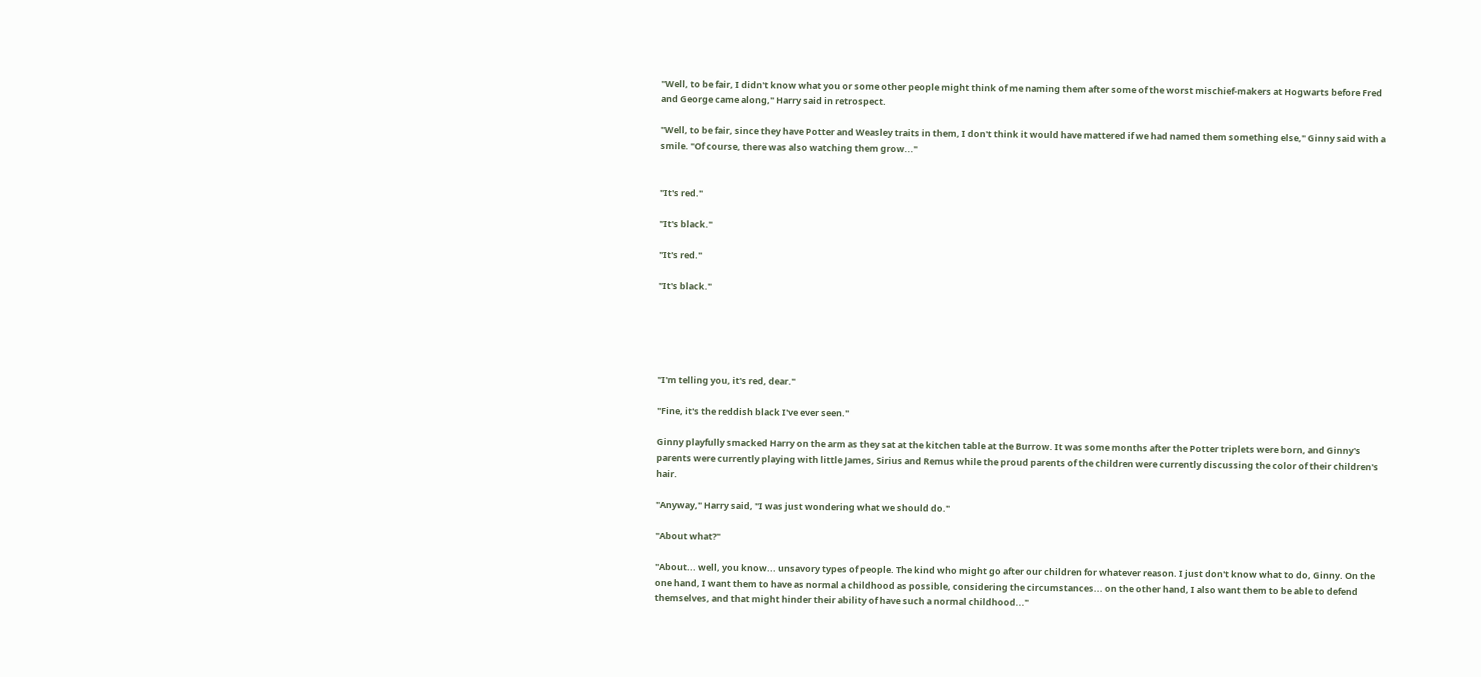"Well, to be fair, I didn't know what you or some other people might think of me naming them after some of the worst mischief-makers at Hogwarts before Fred and George came along," Harry said in retrospect.

"Well, to be fair, since they have Potter and Weasley traits in them, I don't think it would have mattered if we had named them something else," Ginny said with a smile. "Of course, there was also watching them grow..."


"It's red."

"It's black."

"It's red."

"It's black."





"I'm telling you, it's red, dear."

"Fine, it's the reddish black I've ever seen."

Ginny playfully smacked Harry on the arm as they sat at the kitchen table at the Burrow. It was some months after the Potter triplets were born, and Ginny's parents were currently playing with little James, Sirius and Remus while the proud parents of the children were currently discussing the color of their children's hair.

"Anyway," Harry said, "I was just wondering what we should do."

"About what?"

"About... well, you know... unsavory types of people. The kind who might go after our children for whatever reason. I just don't know what to do, Ginny. On the one hand, I want them to have as normal a childhood as possible, considering the circumstances... on the other hand, I also want them to be able to defend themselves, and that might hinder their ability of have such a normal childhood..."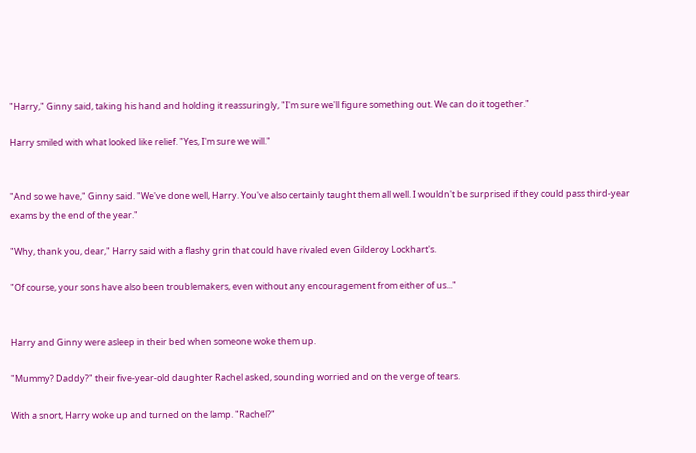"Harry," Ginny said, taking his hand and holding it reassuringly, "I'm sure we'll figure something out. We can do it together."

Harry smiled with what looked like relief. "Yes, I'm sure we will."


"And so we have," Ginny said. "We've done well, Harry. You've also certainly taught them all well. I wouldn't be surprised if they could pass third-year exams by the end of the year."

"Why, thank you, dear," Harry said with a flashy grin that could have rivaled even Gilderoy Lockhart's.

"Of course, your sons have also been troublemakers, even without any encouragement from either of us..."


Harry and Ginny were asleep in their bed when someone woke them up.

"Mummy? Daddy?" their five-year-old daughter Rachel asked, sounding worried and on the verge of tears.

With a snort, Harry woke up and turned on the lamp. "Rachel?"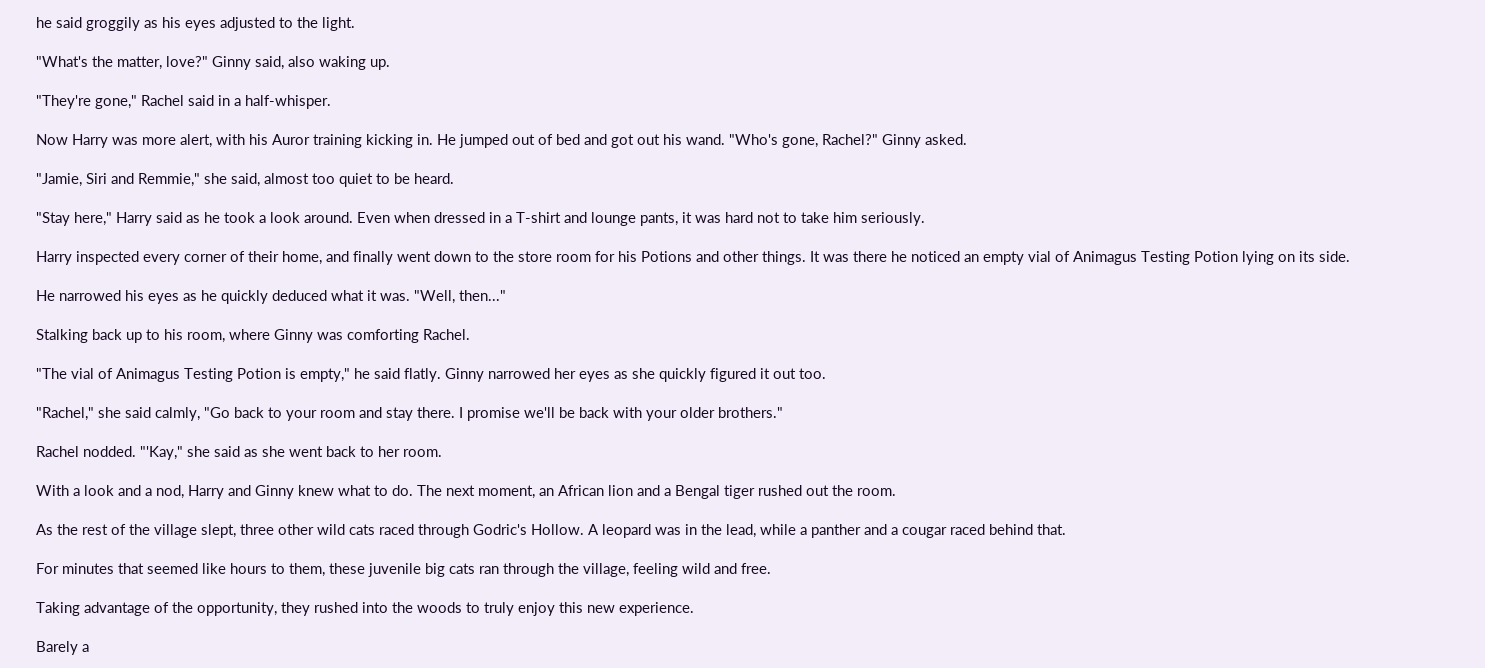he said groggily as his eyes adjusted to the light.

"What's the matter, love?" Ginny said, also waking up.

"They're gone," Rachel said in a half-whisper.

Now Harry was more alert, with his Auror training kicking in. He jumped out of bed and got out his wand. "Who's gone, Rachel?" Ginny asked.

"Jamie, Siri and Remmie," she said, almost too quiet to be heard.

"Stay here," Harry said as he took a look around. Even when dressed in a T-shirt and lounge pants, it was hard not to take him seriously.

Harry inspected every corner of their home, and finally went down to the store room for his Potions and other things. It was there he noticed an empty vial of Animagus Testing Potion lying on its side.

He narrowed his eyes as he quickly deduced what it was. "Well, then..."

Stalking back up to his room, where Ginny was comforting Rachel.

"The vial of Animagus Testing Potion is empty," he said flatly. Ginny narrowed her eyes as she quickly figured it out too.

"Rachel," she said calmly, "Go back to your room and stay there. I promise we'll be back with your older brothers."

Rachel nodded. "'Kay," she said as she went back to her room.

With a look and a nod, Harry and Ginny knew what to do. The next moment, an African lion and a Bengal tiger rushed out the room.

As the rest of the village slept, three other wild cats raced through Godric's Hollow. A leopard was in the lead, while a panther and a cougar raced behind that.

For minutes that seemed like hours to them, these juvenile big cats ran through the village, feeling wild and free.

Taking advantage of the opportunity, they rushed into the woods to truly enjoy this new experience.

Barely a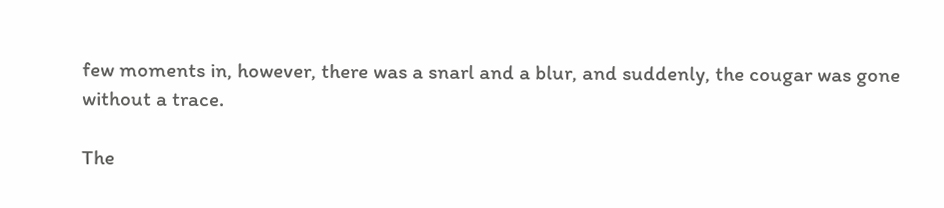few moments in, however, there was a snarl and a blur, and suddenly, the cougar was gone without a trace.

The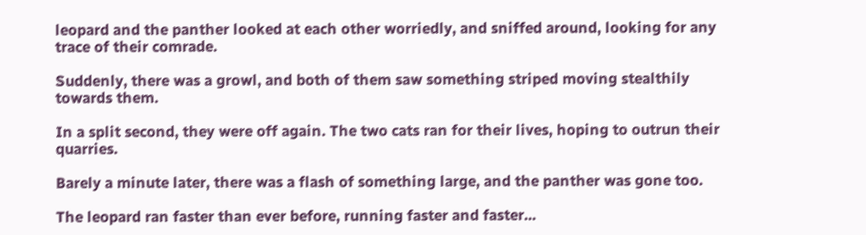leopard and the panther looked at each other worriedly, and sniffed around, looking for any trace of their comrade.

Suddenly, there was a growl, and both of them saw something striped moving stealthily towards them.

In a split second, they were off again. The two cats ran for their lives, hoping to outrun their quarries.

Barely a minute later, there was a flash of something large, and the panther was gone too.

The leopard ran faster than ever before, running faster and faster...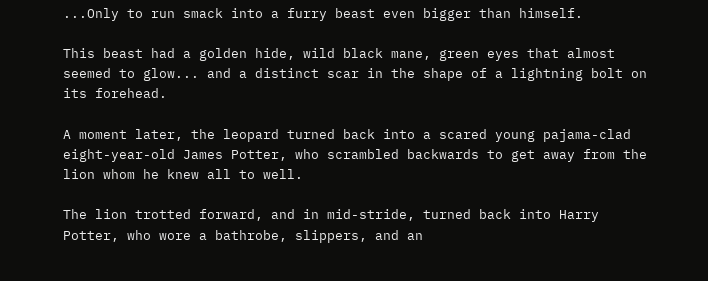...Only to run smack into a furry beast even bigger than himself.

This beast had a golden hide, wild black mane, green eyes that almost seemed to glow... and a distinct scar in the shape of a lightning bolt on its forehead.

A moment later, the leopard turned back into a scared young pajama-clad eight-year-old James Potter, who scrambled backwards to get away from the lion whom he knew all to well.

The lion trotted forward, and in mid-stride, turned back into Harry Potter, who wore a bathrobe, slippers, and an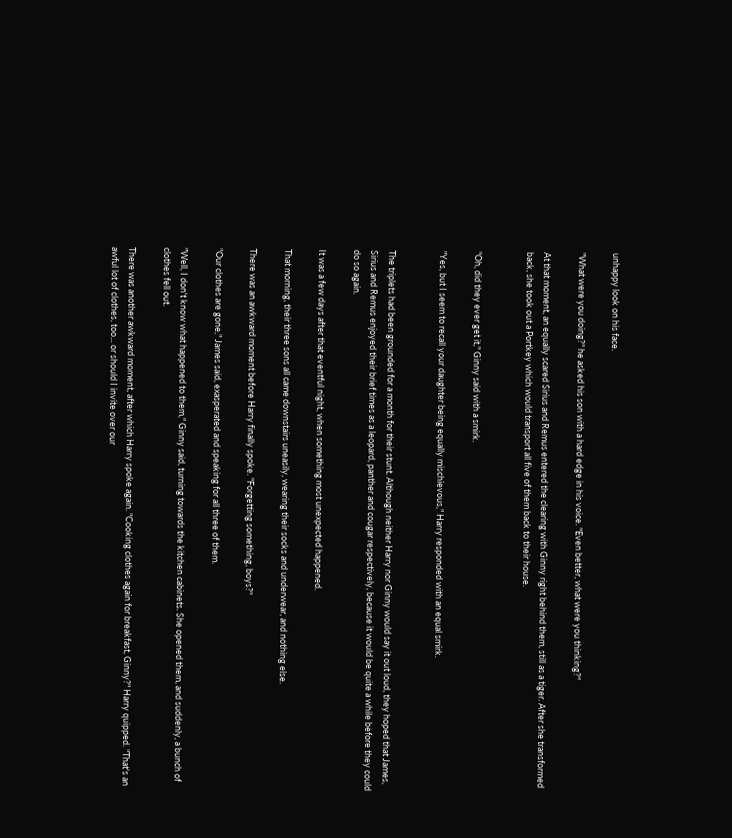unhappy look on his face.

"What were you doing?" he asked his son with a hard edge in his voice. "Even better, what were you thinking?"

At that moment, an equally scared Sirius and Remus entered the clearing with Ginny right behind them, still as a tiger. After she transformed back, she took out a Portkey which would transport all five of them back to their house.


"Oh, did they ever get it," Ginny said with a smirk.

"Yes, but I seem to recall your daughter being equally mischievous," Harry responded with an equal smirk.


The triplets had been grounded for a month for their stunt. Although neither Harry nor Ginny would say it out loud, they hoped that James, Sirius and Remus enjoyed their brief times as a leopard, panther and cougar respectively, because it would be quite a while before they could do so again.

It was a few days after that eventful night, when something most unexpected happened.

That morning, their three sons all came downstairs uneasily, wearing their socks and underwear, and nothing else.

There was an awkward moment before Harry finally spoke. "Forgetting something, boys?"

"Our clothes are gone," James said, exasperated and speaking for all three of them.

"Well, I don't know what happened to them," Ginny said, turning towards the kitchen cabinets. She opened them, and suddenly, a bunch of clothes fell out.

There was another awkward moment, after which Harry spoke again. "Cooking clothes again for breakfast, Ginny?" Harry quipped. "That's an awful lot of clothes, too... or should I invite over our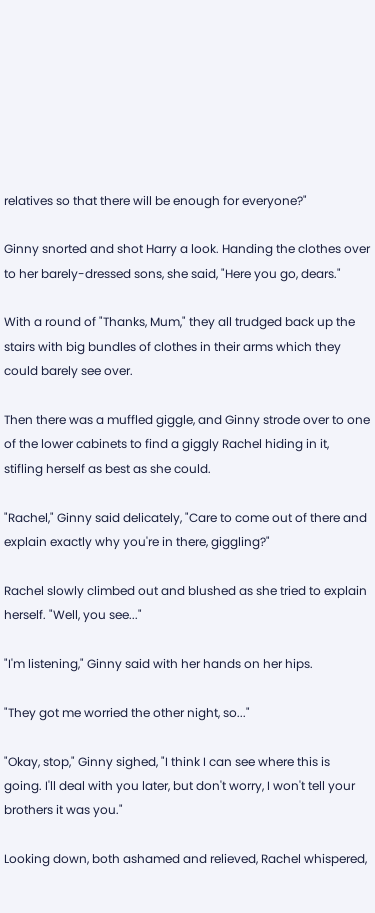relatives so that there will be enough for everyone?"

Ginny snorted and shot Harry a look. Handing the clothes over to her barely-dressed sons, she said, "Here you go, dears."

With a round of "Thanks, Mum," they all trudged back up the stairs with big bundles of clothes in their arms which they could barely see over.

Then there was a muffled giggle, and Ginny strode over to one of the lower cabinets to find a giggly Rachel hiding in it, stifling herself as best as she could.

"Rachel," Ginny said delicately, "Care to come out of there and explain exactly why you're in there, giggling?"

Rachel slowly climbed out and blushed as she tried to explain herself. "Well, you see..."

"I'm listening," Ginny said with her hands on her hips.

"They got me worried the other night, so..."

"Okay, stop," Ginny sighed, "I think I can see where this is going. I'll deal with you later, but don't worry, I won't tell your brothers it was you."

Looking down, both ashamed and relieved, Rachel whispered,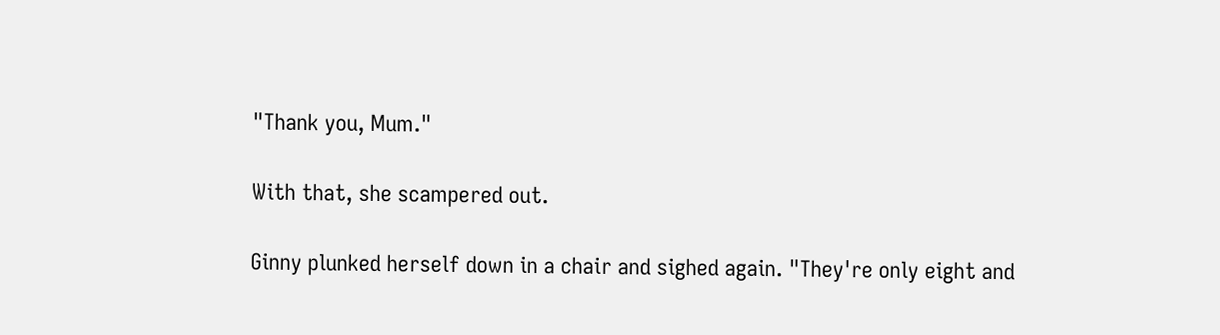"Thank you, Mum."

With that, she scampered out.

Ginny plunked herself down in a chair and sighed again. "They're only eight and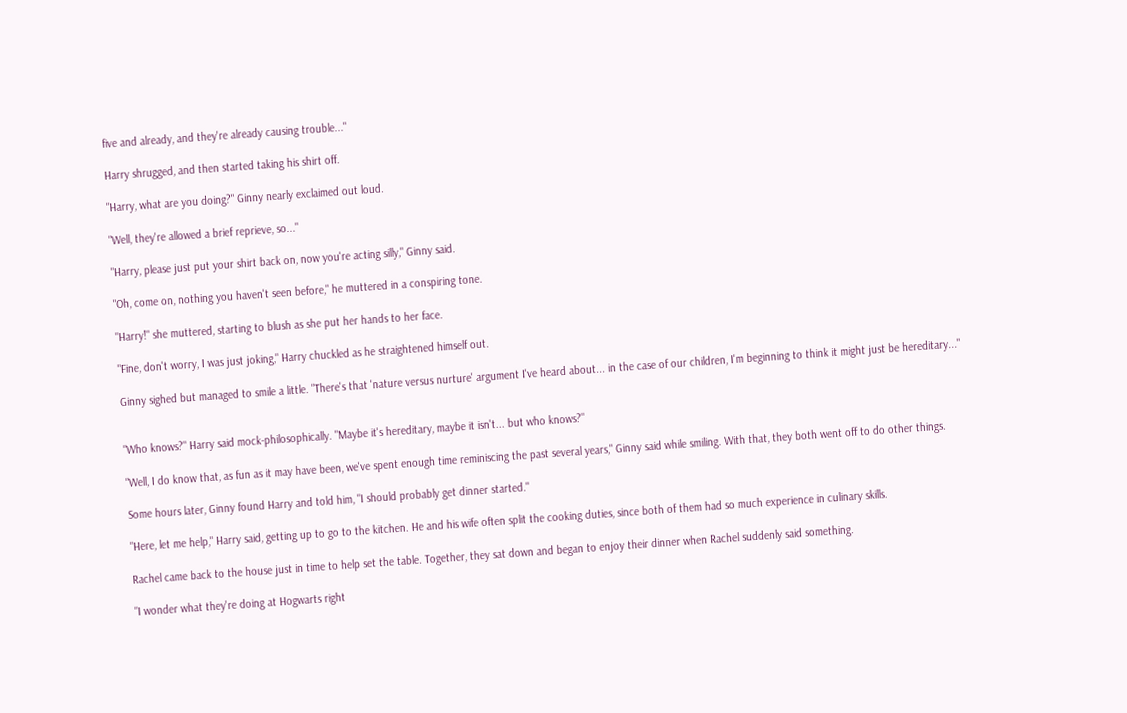five and already, and they're already causing trouble..."

Harry shrugged, and then started taking his shirt off.

"Harry, what are you doing?" Ginny nearly exclaimed out loud.

"Well, they're allowed a brief reprieve, so..."

"Harry, please just put your shirt back on, now you're acting silly," Ginny said.

"Oh, come on, nothing you haven't seen before," he muttered in a conspiring tone.

"Harry!" she muttered, starting to blush as she put her hands to her face.

"Fine, don't worry, I was just joking," Harry chuckled as he straightened himself out.

Ginny sighed but managed to smile a little. "There's that 'nature versus nurture' argument I've heard about... in the case of our children, I'm beginning to think it might just be hereditary..."


"Who knows?" Harry said mock-philosophically. "Maybe it's hereditary, maybe it isn't... but who knows?"

"Well, I do know that, as fun as it may have been, we've spent enough time reminiscing the past several years," Ginny said while smiling. With that, they both went off to do other things.

Some hours later, Ginny found Harry and told him, "I should probably get dinner started."

"Here, let me help," Harry said, getting up to go to the kitchen. He and his wife often split the cooking duties, since both of them had so much experience in culinary skills.

Rachel came back to the house just in time to help set the table. Together, they sat down and began to enjoy their dinner when Rachel suddenly said something.

"I wonder what they're doing at Hogwarts right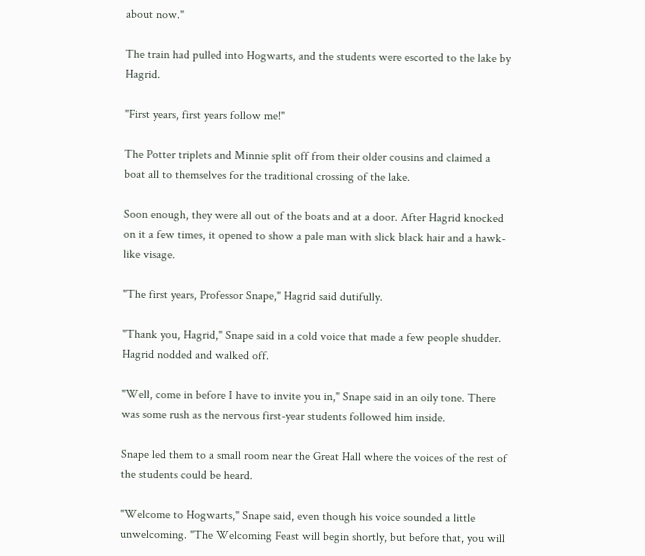about now."

The train had pulled into Hogwarts, and the students were escorted to the lake by Hagrid.

"First years, first years follow me!"

The Potter triplets and Minnie split off from their older cousins and claimed a boat all to themselves for the traditional crossing of the lake.

Soon enough, they were all out of the boats and at a door. After Hagrid knocked on it a few times, it opened to show a pale man with slick black hair and a hawk-like visage.

"The first years, Professor Snape," Hagrid said dutifully.

"Thank you, Hagrid," Snape said in a cold voice that made a few people shudder. Hagrid nodded and walked off.

"Well, come in before I have to invite you in," Snape said in an oily tone. There was some rush as the nervous first-year students followed him inside.

Snape led them to a small room near the Great Hall where the voices of the rest of the students could be heard.

"Welcome to Hogwarts," Snape said, even though his voice sounded a little unwelcoming. "The Welcoming Feast will begin shortly, but before that, you will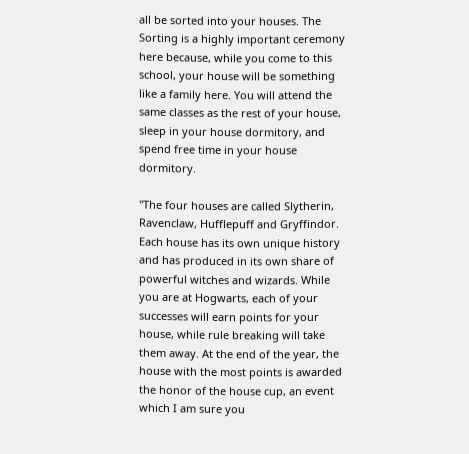all be sorted into your houses. The Sorting is a highly important ceremony here because, while you come to this school, your house will be something like a family here. You will attend the same classes as the rest of your house, sleep in your house dormitory, and spend free time in your house dormitory.

"The four houses are called Slytherin, Ravenclaw, Hufflepuff and Gryffindor. Each house has its own unique history and has produced in its own share of powerful witches and wizards. While you are at Hogwarts, each of your successes will earn points for your house, while rule breaking will take them away. At the end of the year, the house with the most points is awarded the honor of the house cup, an event which I am sure you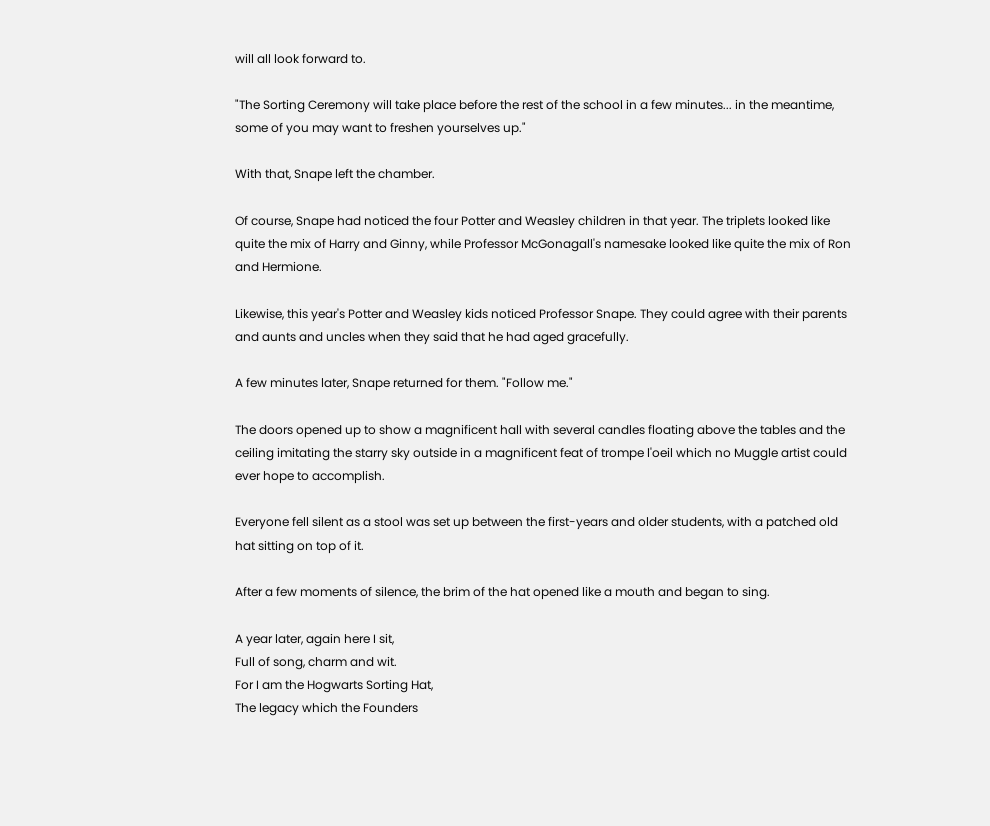will all look forward to.

"The Sorting Ceremony will take place before the rest of the school in a few minutes... in the meantime, some of you may want to freshen yourselves up."

With that, Snape left the chamber.

Of course, Snape had noticed the four Potter and Weasley children in that year. The triplets looked like quite the mix of Harry and Ginny, while Professor McGonagall's namesake looked like quite the mix of Ron and Hermione.

Likewise, this year's Potter and Weasley kids noticed Professor Snape. They could agree with their parents and aunts and uncles when they said that he had aged gracefully.

A few minutes later, Snape returned for them. "Follow me."

The doors opened up to show a magnificent hall with several candles floating above the tables and the ceiling imitating the starry sky outside in a magnificent feat of trompe l'oeil which no Muggle artist could ever hope to accomplish.

Everyone fell silent as a stool was set up between the first-years and older students, with a patched old hat sitting on top of it.

After a few moments of silence, the brim of the hat opened like a mouth and began to sing.

A year later, again here I sit,
Full of song, charm and wit.
For I am the Hogwarts Sorting Hat,
The legacy which the Founders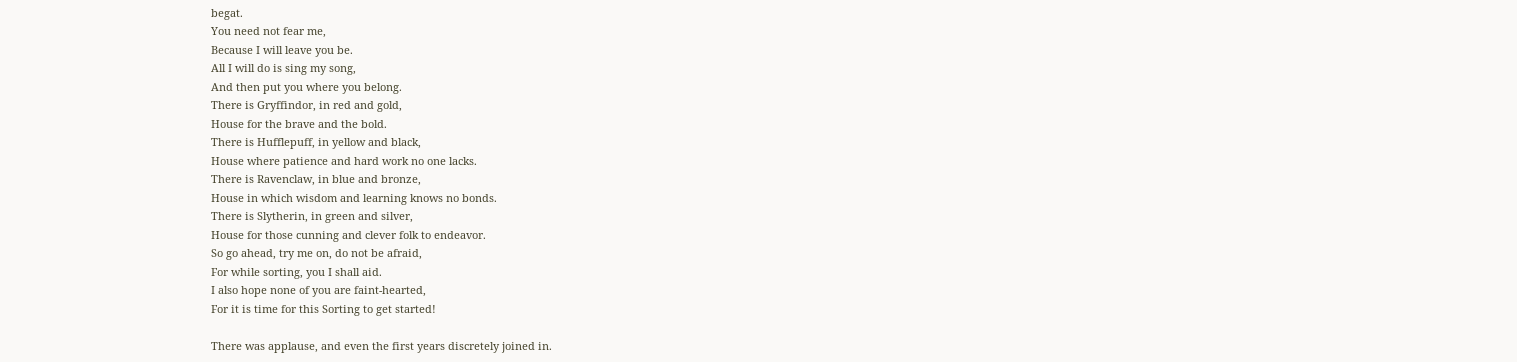begat.
You need not fear me,
Because I will leave you be.
All I will do is sing my song,
And then put you where you belong.
There is Gryffindor, in red and gold,
House for the brave and the bold.
There is Hufflepuff, in yellow and black,
House where patience and hard work no one lacks.
There is Ravenclaw, in blue and bronze,
House in which wisdom and learning knows no bonds.
There is Slytherin, in green and silver,
House for those cunning and clever folk to endeavor.
So go ahead, try me on, do not be afraid,
For while sorting, you I shall aid.
I also hope none of you are faint-hearted,
For it is time for this Sorting to get started!

There was applause, and even the first years discretely joined in.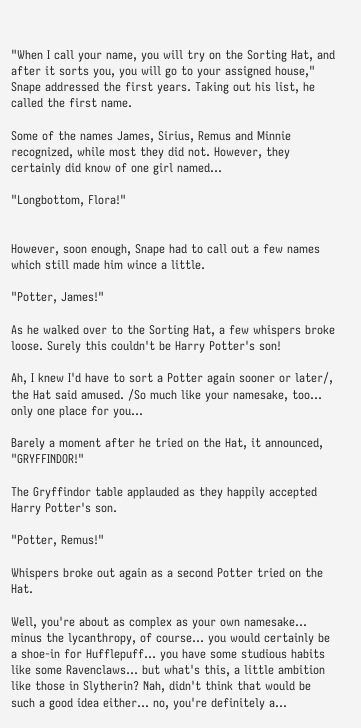"When I call your name, you will try on the Sorting Hat, and after it sorts you, you will go to your assigned house," Snape addressed the first years. Taking out his list, he called the first name.

Some of the names James, Sirius, Remus and Minnie recognized, while most they did not. However, they certainly did know of one girl named...

"Longbottom, Flora!"


However, soon enough, Snape had to call out a few names which still made him wince a little.

"Potter, James!"

As he walked over to the Sorting Hat, a few whispers broke loose. Surely this couldn't be Harry Potter's son!

Ah, I knew I'd have to sort a Potter again sooner or later/, the Hat said amused. /So much like your namesake, too... only one place for you...

Barely a moment after he tried on the Hat, it announced, "GRYFFINDOR!"

The Gryffindor table applauded as they happily accepted Harry Potter's son.

"Potter, Remus!"

Whispers broke out again as a second Potter tried on the Hat.

Well, you're about as complex as your own namesake... minus the lycanthropy, of course... you would certainly be a shoe-in for Hufflepuff... you have some studious habits like some Ravenclaws... but what's this, a little ambition like those in Slytherin? Nah, didn't think that would be such a good idea either... no, you're definitely a...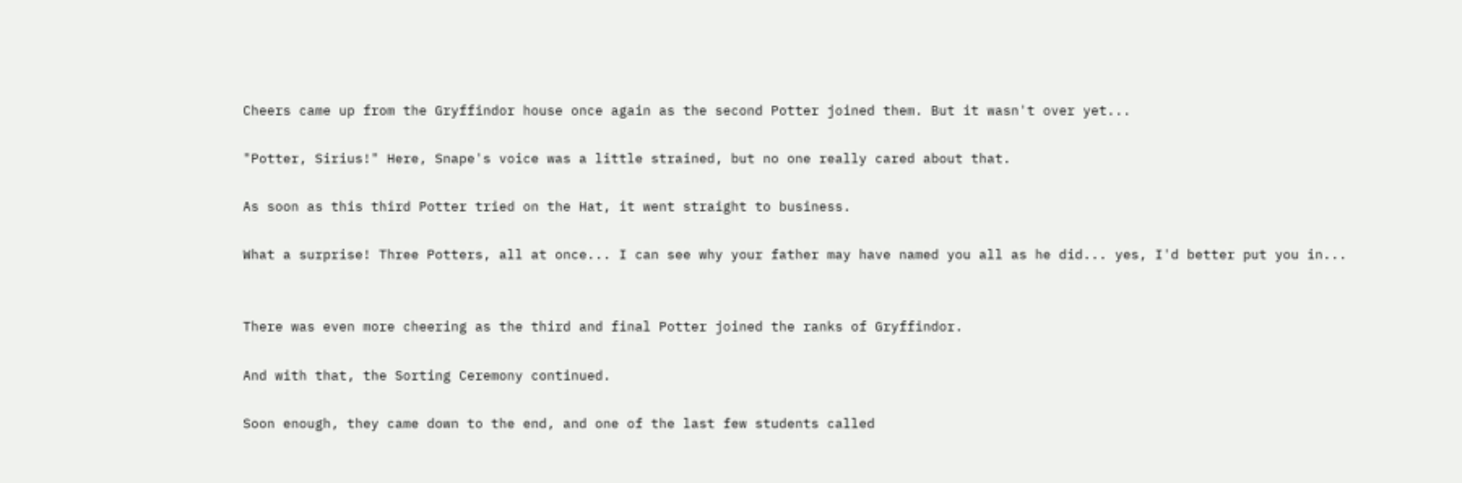Cheers came up from the Gryffindor house once again as the second Potter joined them. But it wasn't over yet...

"Potter, Sirius!" Here, Snape's voice was a little strained, but no one really cared about that.

As soon as this third Potter tried on the Hat, it went straight to business.

What a surprise! Three Potters, all at once... I can see why your father may have named you all as he did... yes, I'd better put you in...


There was even more cheering as the third and final Potter joined the ranks of Gryffindor.

And with that, the Sorting Ceremony continued.

Soon enough, they came down to the end, and one of the last few students called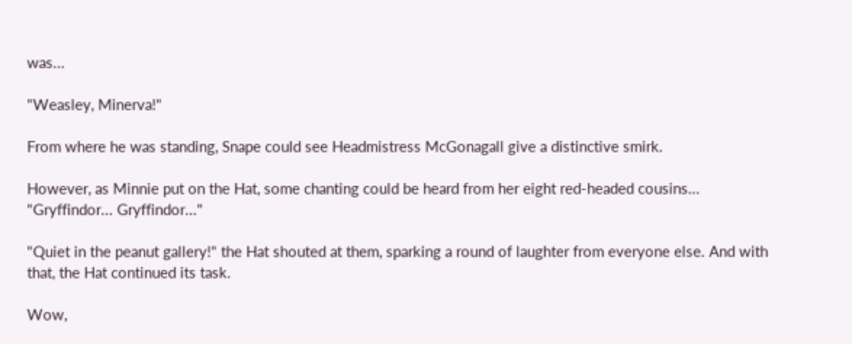was...

"Weasley, Minerva!"

From where he was standing, Snape could see Headmistress McGonagall give a distinctive smirk.

However, as Minnie put on the Hat, some chanting could be heard from her eight red-headed cousins... "Gryffindor... Gryffindor..."

"Quiet in the peanut gallery!" the Hat shouted at them, sparking a round of laughter from everyone else. And with that, the Hat continued its task.

Wow,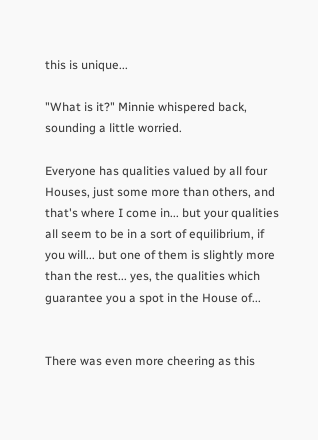this is unique...

"What is it?" Minnie whispered back, sounding a little worried.

Everyone has qualities valued by all four Houses, just some more than others, and that's where I come in... but your qualities all seem to be in a sort of equilibrium, if you will... but one of them is slightly more than the rest... yes, the qualities which guarantee you a spot in the House of...


There was even more cheering as this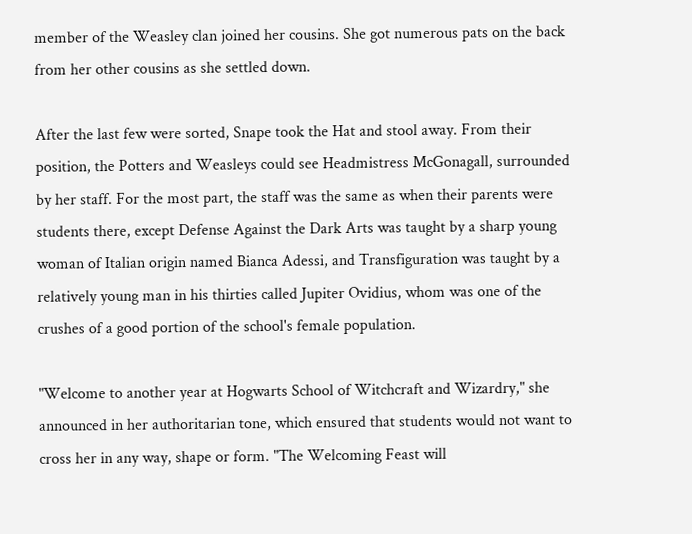member of the Weasley clan joined her cousins. She got numerous pats on the back from her other cousins as she settled down.

After the last few were sorted, Snape took the Hat and stool away. From their position, the Potters and Weasleys could see Headmistress McGonagall, surrounded by her staff. For the most part, the staff was the same as when their parents were students there, except Defense Against the Dark Arts was taught by a sharp young woman of Italian origin named Bianca Adessi, and Transfiguration was taught by a relatively young man in his thirties called Jupiter Ovidius, whom was one of the crushes of a good portion of the school's female population.

"Welcome to another year at Hogwarts School of Witchcraft and Wizardry," she announced in her authoritarian tone, which ensured that students would not want to cross her in any way, shape or form. "The Welcoming Feast will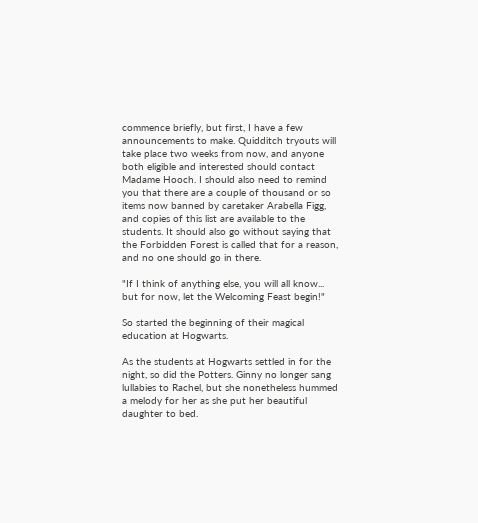commence briefly, but first, I have a few announcements to make. Quidditch tryouts will take place two weeks from now, and anyone both eligible and interested should contact Madame Hooch. I should also need to remind you that there are a couple of thousand or so items now banned by caretaker Arabella Figg, and copies of this list are available to the students. It should also go without saying that the Forbidden Forest is called that for a reason, and no one should go in there.

"If I think of anything else, you will all know... but for now, let the Welcoming Feast begin!"

So started the beginning of their magical education at Hogwarts.

As the students at Hogwarts settled in for the night, so did the Potters. Ginny no longer sang lullabies to Rachel, but she nonetheless hummed a melody for her as she put her beautiful daughter to bed.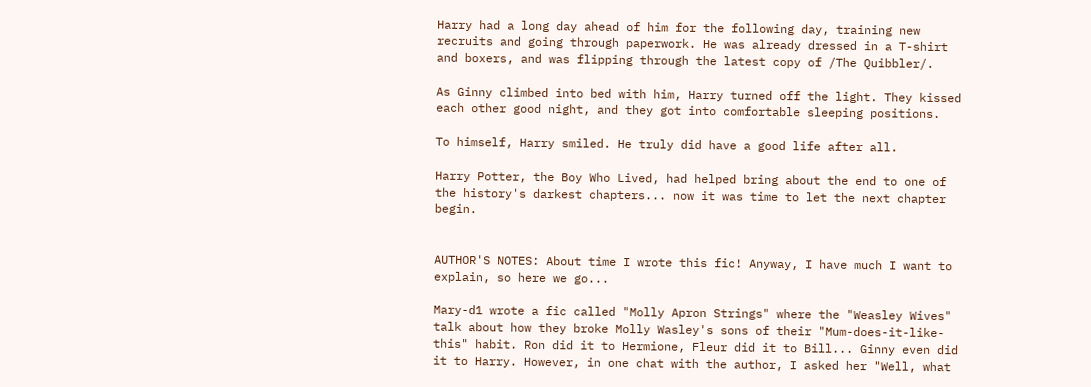Harry had a long day ahead of him for the following day, training new recruits and going through paperwork. He was already dressed in a T-shirt and boxers, and was flipping through the latest copy of /The Quibbler/.

As Ginny climbed into bed with him, Harry turned off the light. They kissed each other good night, and they got into comfortable sleeping positions.

To himself, Harry smiled. He truly did have a good life after all.

Harry Potter, the Boy Who Lived, had helped bring about the end to one of the history's darkest chapters... now it was time to let the next chapter begin.


AUTHOR'S NOTES: About time I wrote this fic! Anyway, I have much I want to explain, so here we go...

Mary-d1 wrote a fic called "Molly Apron Strings" where the "Weasley Wives" talk about how they broke Molly Wasley's sons of their "Mum-does-it-like-this" habit. Ron did it to Hermione, Fleur did it to Bill... Ginny even did it to Harry. However, in one chat with the author, I asked her "Well, what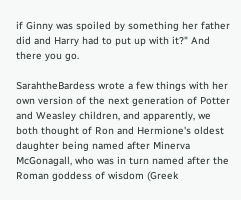if Ginny was spoiled by something her father did and Harry had to put up with it?" And there you go.

SarahtheBardess wrote a few things with her own version of the next generation of Potter and Weasley children, and apparently, we both thought of Ron and Hermione's oldest daughter being named after Minerva McGonagall, who was in turn named after the Roman goddess of wisdom (Greek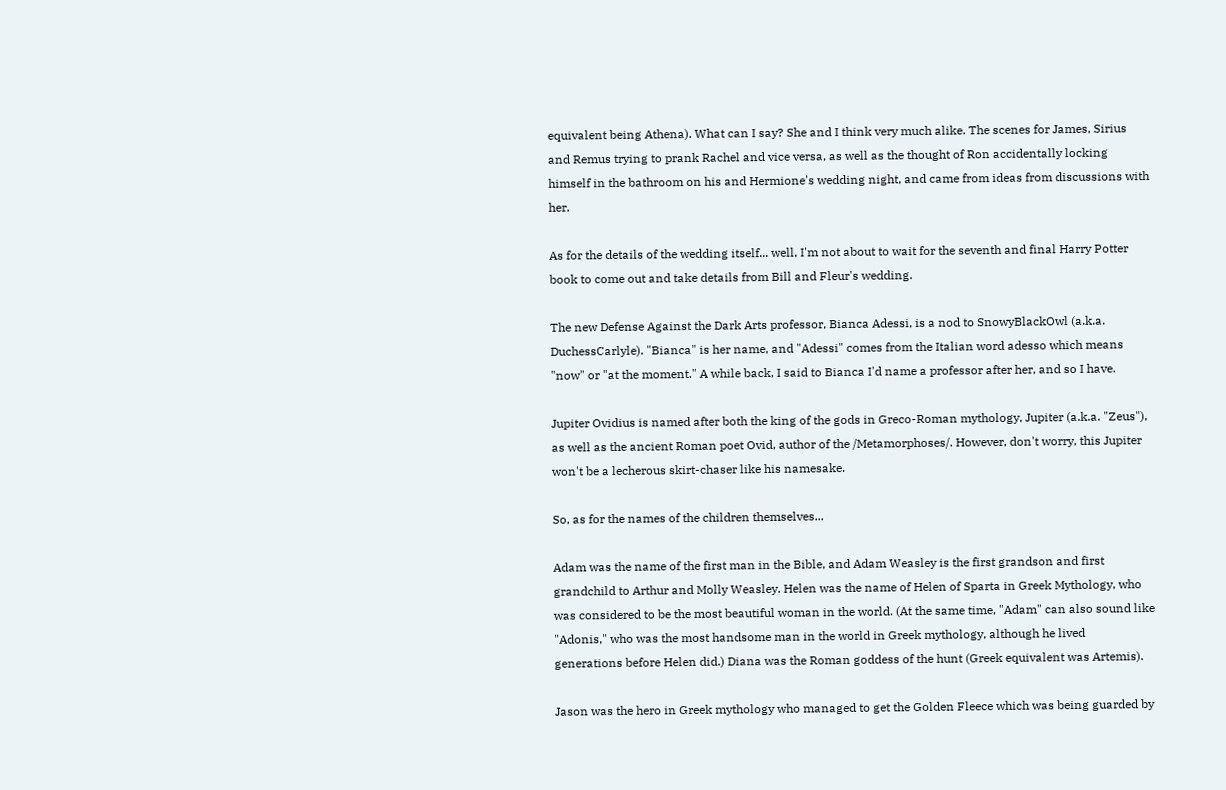equivalent being Athena). What can I say? She and I think very much alike. The scenes for James, Sirius and Remus trying to prank Rachel and vice versa, as well as the thought of Ron accidentally locking himself in the bathroom on his and Hermione's wedding night, and came from ideas from discussions with her.

As for the details of the wedding itself... well, I'm not about to wait for the seventh and final Harry Potter book to come out and take details from Bill and Fleur's wedding.

The new Defense Against the Dark Arts professor, Bianca Adessi, is a nod to SnowyBlackOwl (a.k.a. DuchessCarlyle). "Bianca" is her name, and "Adessi" comes from the Italian word adesso which means "now" or "at the moment." A while back, I said to Bianca I'd name a professor after her, and so I have.

Jupiter Ovidius is named after both the king of the gods in Greco-Roman mythology, Jupiter (a.k.a. "Zeus"), as well as the ancient Roman poet Ovid, author of the /Metamorphoses/. However, don't worry, this Jupiter won't be a lecherous skirt-chaser like his namesake.

So, as for the names of the children themselves...

Adam was the name of the first man in the Bible, and Adam Weasley is the first grandson and first grandchild to Arthur and Molly Weasley. Helen was the name of Helen of Sparta in Greek Mythology, who was considered to be the most beautiful woman in the world. (At the same time, "Adam" can also sound like "Adonis," who was the most handsome man in the world in Greek mythology, although he lived generations before Helen did.) Diana was the Roman goddess of the hunt (Greek equivalent was Artemis).

Jason was the hero in Greek mythology who managed to get the Golden Fleece which was being guarded by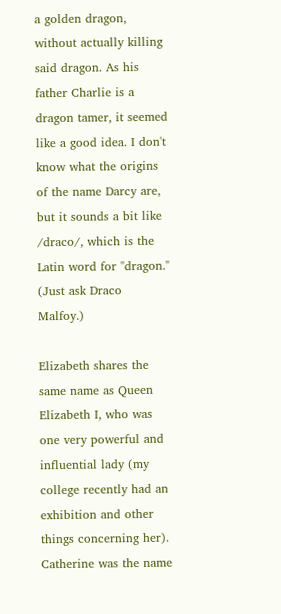a golden dragon, without actually killing said dragon. As his father Charlie is a dragon tamer, it seemed like a good idea. I don't know what the origins of the name Darcy are, but it sounds a bit like /draco/, which is the Latin word for "dragon." (Just ask Draco Malfoy.)

Elizabeth shares the same name as Queen Elizabeth I, who was one very powerful and influential lady (my college recently had an exhibition and other things concerning her). Catherine was the name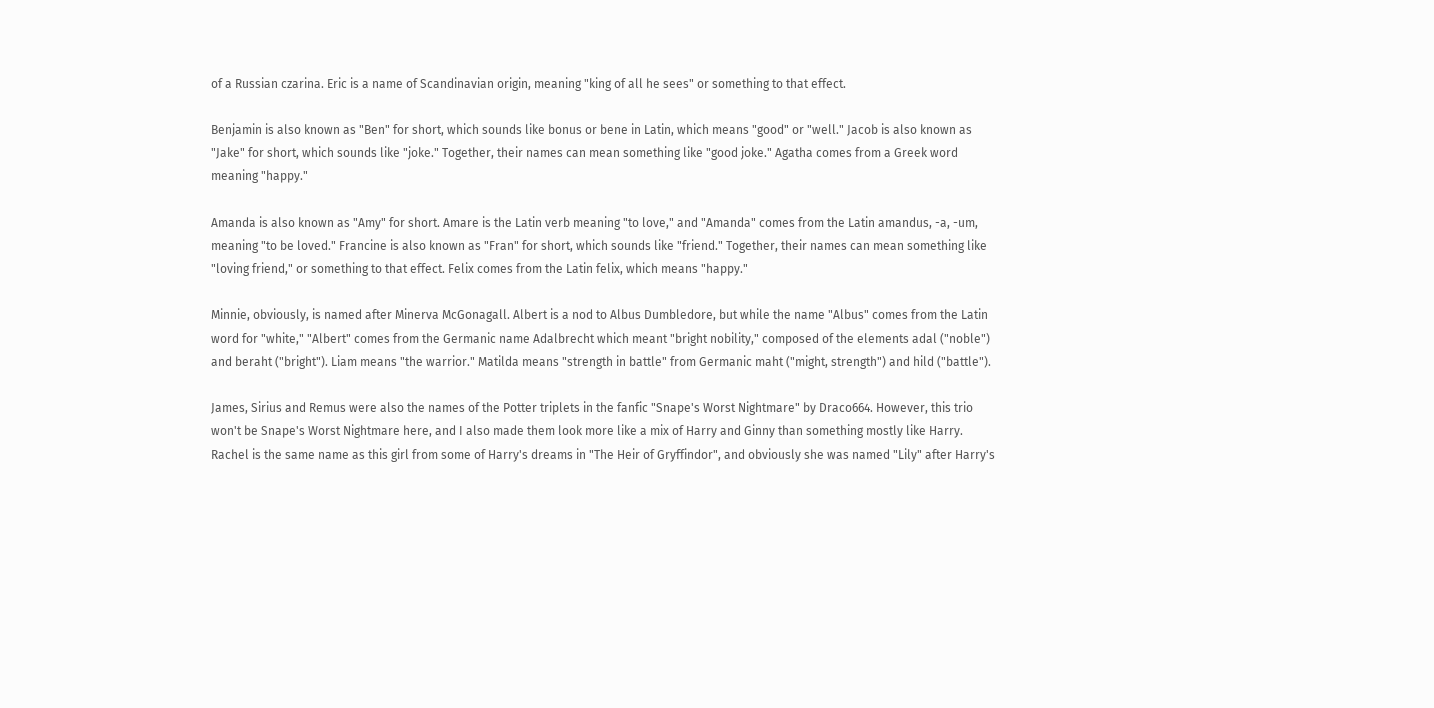of a Russian czarina. Eric is a name of Scandinavian origin, meaning "king of all he sees" or something to that effect.

Benjamin is also known as "Ben" for short, which sounds like bonus or bene in Latin, which means "good" or "well." Jacob is also known as "Jake" for short, which sounds like "joke." Together, their names can mean something like "good joke." Agatha comes from a Greek word meaning "happy."

Amanda is also known as "Amy" for short. Amare is the Latin verb meaning "to love," and "Amanda" comes from the Latin amandus, -a, -um, meaning "to be loved." Francine is also known as "Fran" for short, which sounds like "friend." Together, their names can mean something like "loving friend," or something to that effect. Felix comes from the Latin felix, which means "happy."

Minnie, obviously, is named after Minerva McGonagall. Albert is a nod to Albus Dumbledore, but while the name "Albus" comes from the Latin word for "white," "Albert" comes from the Germanic name Adalbrecht which meant "bright nobility," composed of the elements adal ("noble") and beraht ("bright"). Liam means "the warrior." Matilda means "strength in battle" from Germanic maht ("might, strength") and hild ("battle").

James, Sirius and Remus were also the names of the Potter triplets in the fanfic "Snape's Worst Nightmare" by Draco664. However, this trio won't be Snape's Worst Nightmare here, and I also made them look more like a mix of Harry and Ginny than something mostly like Harry. Rachel is the same name as this girl from some of Harry's dreams in "The Heir of Gryffindor", and obviously she was named "Lily" after Harry's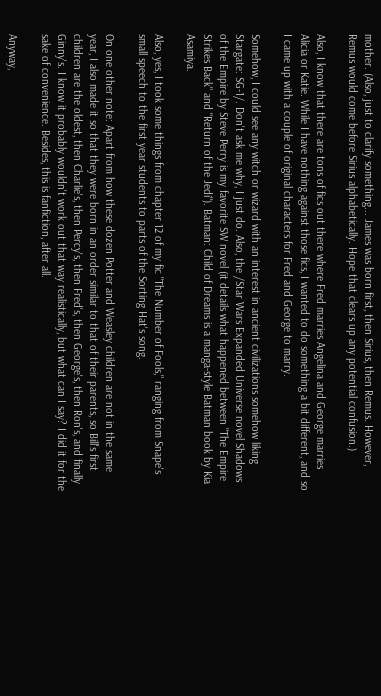mother. (Also, just to clarify something... James was born first, then Sirius, then Remus. However, Remus would come before Sirius alphabetically. Hope that clears up any potential confusion.)

Also, I know that there are tons of fics out there where Fred marries Angelina and George marries Alicia or Katie. While I have nothing against those fics, I wanted to do something a bit different, and so I came up with a couple of original characters for Fred and George to marry.

Somehow, I could see any witch or wizard with an interest in ancient civilizations somehow liking Stargate: SG-1/. Don't ask me why, I just do. Also, the /Star Wars Expanded Universe novel Shadows of the Empire by Steve Perry is my favorite SW novel (it details what happened between "The Empire Strikes Back" and "Return of the Jedi"). Batman: Child of Dreams is a manga-style Batman book by Kia Asamiya.

Also, yes, I took some things from chapter 12 of my fic "The Number of Fools," ranging from Snape's small speech to the first year students to parts of the Sorting Hat's song.

On one other note: Apart from how these dozen Potter and Weasley children are not in the same year, I also made it so that they were born in an order similar to that of their parents, so Bill's first children are the oldest, then Charlie's, then Percy's, then Fred's, then George's, then Ron's, and finally Ginny's. I know it probably wouldn't work out that way realistically, but what can I say? I did it for the sake of convenience. Besides, this is fanfiction, after all.

Anyway,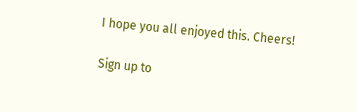I hope you all enjoyed this. Cheers!

Sign up to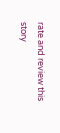rate and review this story